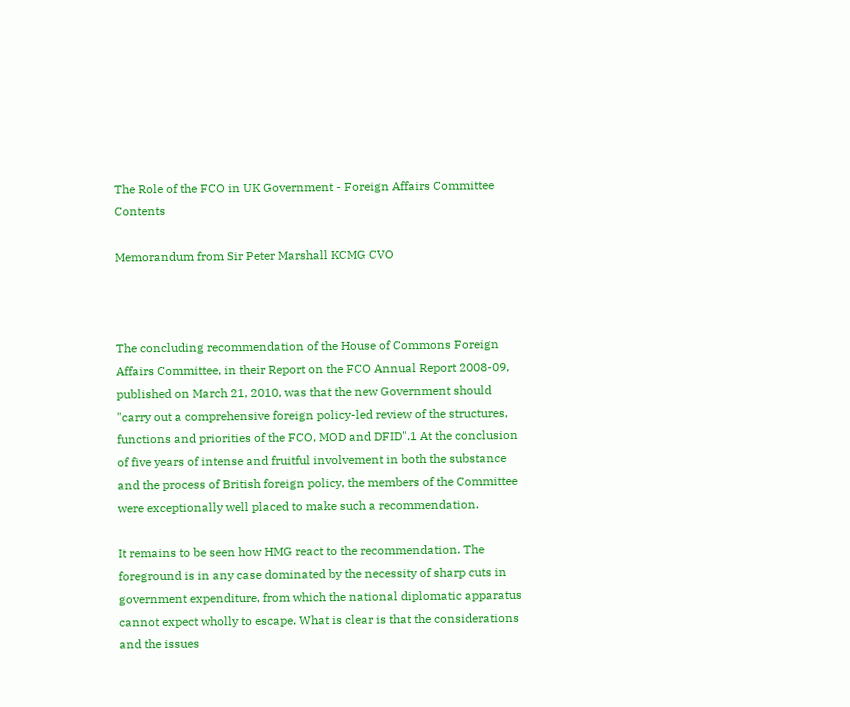The Role of the FCO in UK Government - Foreign Affairs Committee Contents

Memorandum from Sir Peter Marshall KCMG CVO



The concluding recommendation of the House of Commons Foreign Affairs Committee, in their Report on the FCO Annual Report 2008-09, published on March 21, 2010, was that the new Government should "carry out a comprehensive foreign policy-led review of the structures, functions and priorities of the FCO, MOD and DFID".1 At the conclusion of five years of intense and fruitful involvement in both the substance and the process of British foreign policy, the members of the Committee were exceptionally well placed to make such a recommendation.

It remains to be seen how HMG react to the recommendation. The foreground is in any case dominated by the necessity of sharp cuts in government expenditure, from which the national diplomatic apparatus cannot expect wholly to escape. What is clear is that the considerations and the issues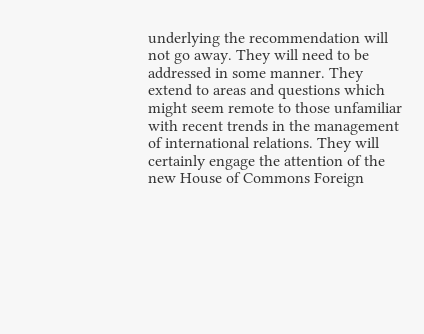underlying the recommendation will not go away. They will need to be addressed in some manner. They extend to areas and questions which might seem remote to those unfamiliar with recent trends in the management of international relations. They will certainly engage the attention of the new House of Commons Foreign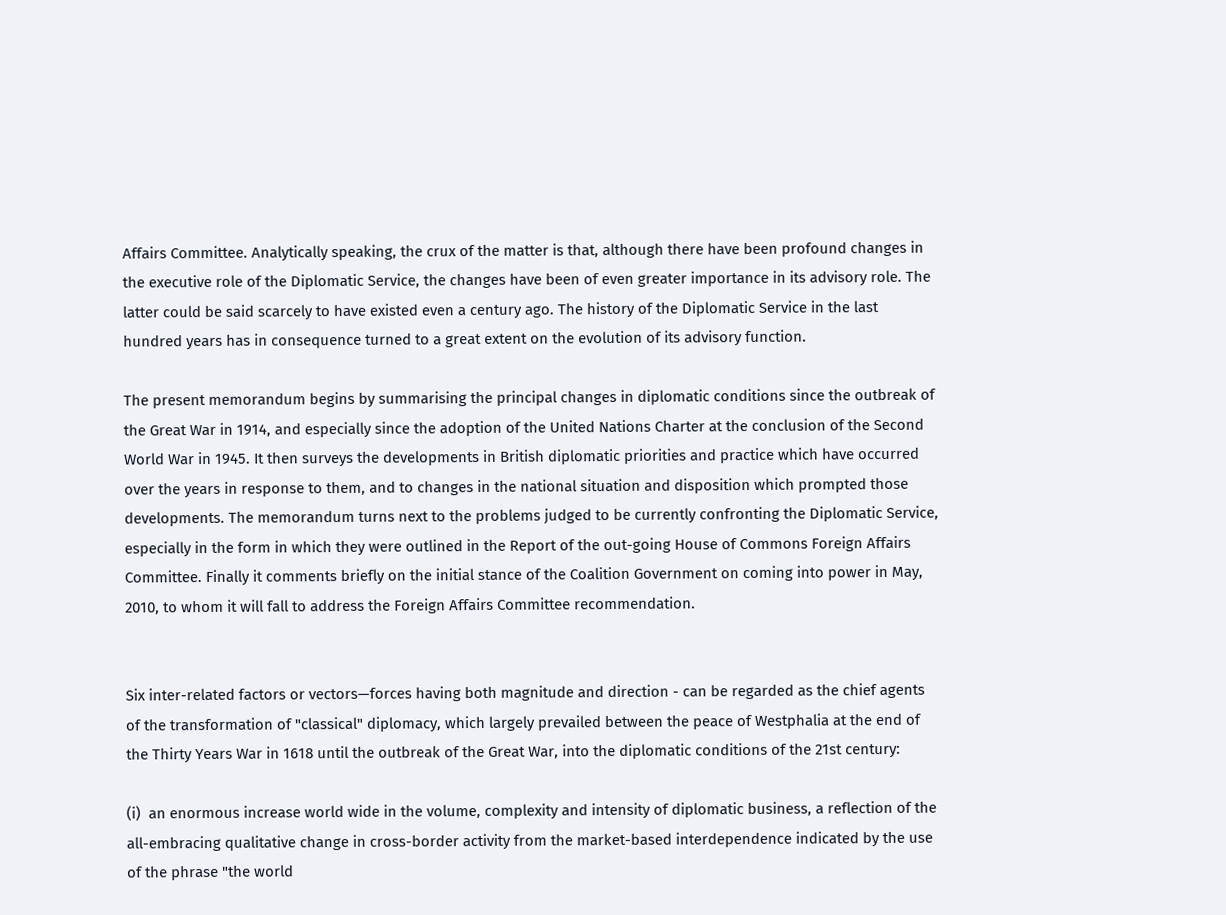Affairs Committee. Analytically speaking, the crux of the matter is that, although there have been profound changes in the executive role of the Diplomatic Service, the changes have been of even greater importance in its advisory role. The latter could be said scarcely to have existed even a century ago. The history of the Diplomatic Service in the last hundred years has in consequence turned to a great extent on the evolution of its advisory function.

The present memorandum begins by summarising the principal changes in diplomatic conditions since the outbreak of the Great War in 1914, and especially since the adoption of the United Nations Charter at the conclusion of the Second World War in 1945. It then surveys the developments in British diplomatic priorities and practice which have occurred over the years in response to them, and to changes in the national situation and disposition which prompted those developments. The memorandum turns next to the problems judged to be currently confronting the Diplomatic Service, especially in the form in which they were outlined in the Report of the out-going House of Commons Foreign Affairs Committee. Finally it comments briefly on the initial stance of the Coalition Government on coming into power in May, 2010, to whom it will fall to address the Foreign Affairs Committee recommendation.


Six inter-related factors or vectors—forces having both magnitude and direction - can be regarded as the chief agents of the transformation of "classical" diplomacy, which largely prevailed between the peace of Westphalia at the end of the Thirty Years War in 1618 until the outbreak of the Great War, into the diplomatic conditions of the 21st century:

(i)  an enormous increase world wide in the volume, complexity and intensity of diplomatic business, a reflection of the all-embracing qualitative change in cross-border activity from the market-based interdependence indicated by the use of the phrase "the world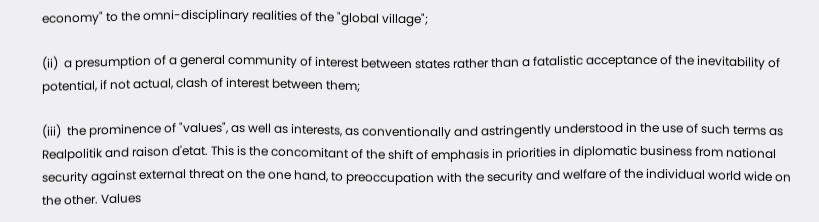economy" to the omni-disciplinary realities of the "global village";

(ii)  a presumption of a general community of interest between states rather than a fatalistic acceptance of the inevitability of potential, if not actual, clash of interest between them;

(iii)  the prominence of "values", as well as interests, as conventionally and astringently understood in the use of such terms as Realpolitik and raison d'etat. This is the concomitant of the shift of emphasis in priorities in diplomatic business from national security against external threat on the one hand, to preoccupation with the security and welfare of the individual world wide on the other. Values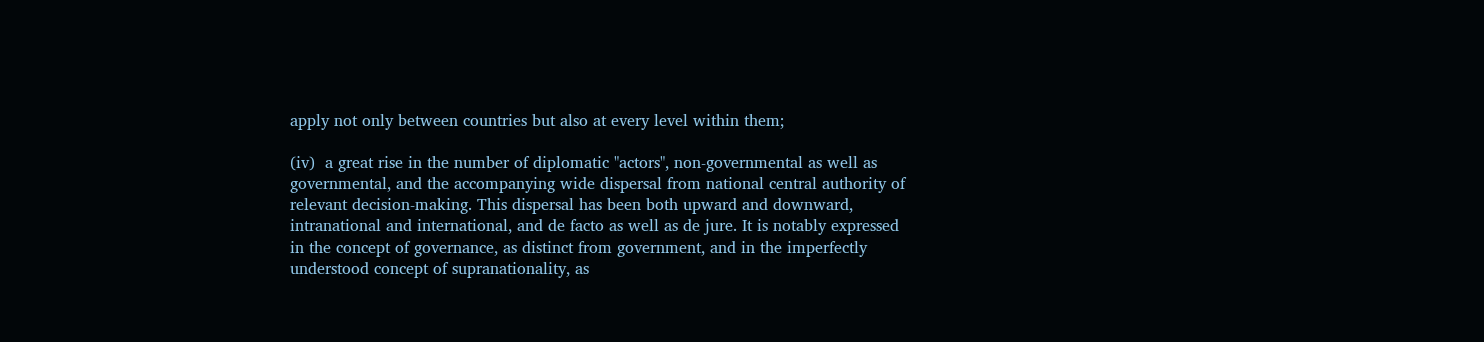apply not only between countries but also at every level within them;

(iv)  a great rise in the number of diplomatic "actors", non-governmental as well as governmental, and the accompanying wide dispersal from national central authority of relevant decision-making. This dispersal has been both upward and downward, intranational and international, and de facto as well as de jure. It is notably expressed in the concept of governance, as distinct from government, and in the imperfectly understood concept of supranationality, as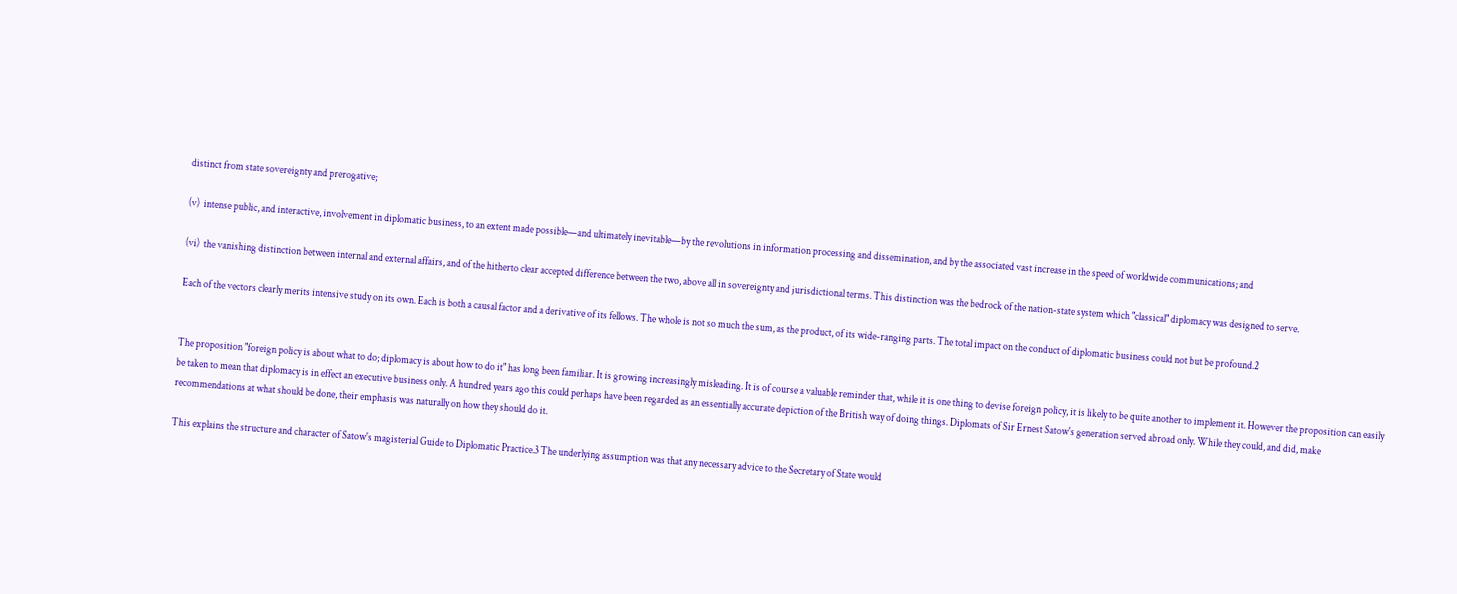distinct from state sovereignty and prerogative;

(v)  intense public, and interactive, involvement in diplomatic business, to an extent made possible—and ultimately inevitable—by the revolutions in information processing and dissemination, and by the associated vast increase in the speed of worldwide communications; and

(vi)  the vanishing distinction between internal and external affairs, and of the hitherto clear accepted difference between the two, above all in sovereignty and jurisdictional terms. This distinction was the bedrock of the nation-state system which "classical" diplomacy was designed to serve.

Each of the vectors clearly merits intensive study on its own. Each is both a causal factor and a derivative of its fellows. The whole is not so much the sum, as the product, of its wide-ranging parts. The total impact on the conduct of diplomatic business could not but be profound.2


The proposition "foreign policy is about what to do; diplomacy is about how to do it" has long been familiar. It is growing increasingly misleading. It is of course a valuable reminder that, while it is one thing to devise foreign policy, it is likely to be quite another to implement it. However the proposition can easily be taken to mean that diplomacy is in effect an executive business only. A hundred years ago this could perhaps have been regarded as an essentially accurate depiction of the British way of doing things. Diplomats of Sir Ernest Satow's generation served abroad only. While they could, and did, make recommendations at what should be done, their emphasis was naturally on how they should do it.

This explains the structure and character of Satow's magisterial Guide to Diplomatic Practice.3 The underlying assumption was that any necessary advice to the Secretary of State would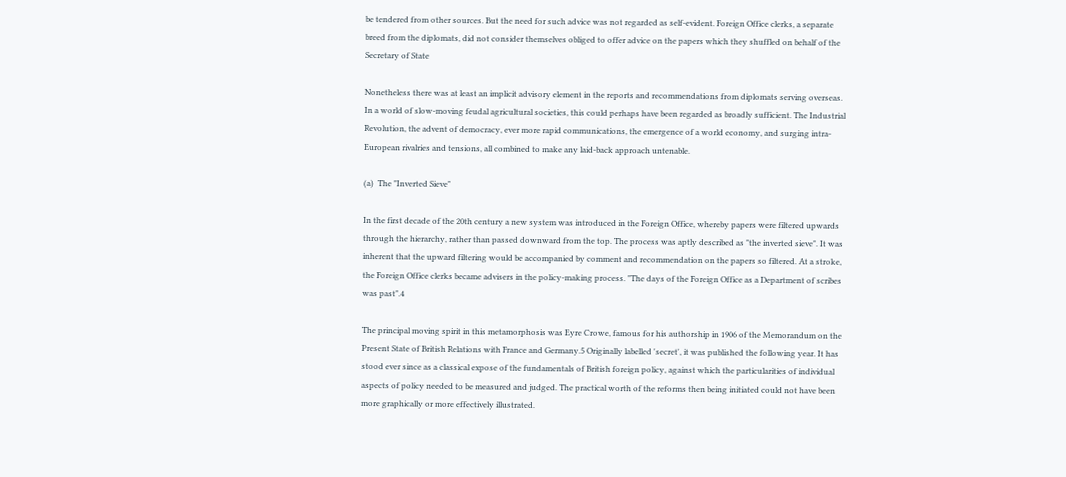be tendered from other sources. But the need for such advice was not regarded as self-evident. Foreign Office clerks, a separate breed from the diplomats, did not consider themselves obliged to offer advice on the papers which they shuffled on behalf of the Secretary of State

Nonetheless there was at least an implicit advisory element in the reports and recommendations from diplomats serving overseas. In a world of slow-moving feudal agricultural societies, this could perhaps have been regarded as broadly sufficient. The Industrial Revolution, the advent of democracy, ever more rapid communications, the emergence of a world economy, and surging intra-European rivalries and tensions, all combined to make any laid-back approach untenable.

(a)  The "Inverted Sieve"

In the first decade of the 20th century a new system was introduced in the Foreign Office, whereby papers were filtered upwards through the hierarchy, rather than passed downward from the top. The process was aptly described as "the inverted sieve". It was inherent that the upward filtering would be accompanied by comment and recommendation on the papers so filtered. At a stroke, the Foreign Office clerks became advisers in the policy-making process. "The days of the Foreign Office as a Department of scribes was past".4

The principal moving spirit in this metamorphosis was Eyre Crowe, famous for his authorship in 1906 of the Memorandum on the Present State of British Relations with France and Germany.5 Originally labelled 'secret', it was published the following year. It has stood ever since as a classical expose of the fundamentals of British foreign policy, against which the particularities of individual aspects of policy needed to be measured and judged. The practical worth of the reforms then being initiated could not have been more graphically or more effectively illustrated.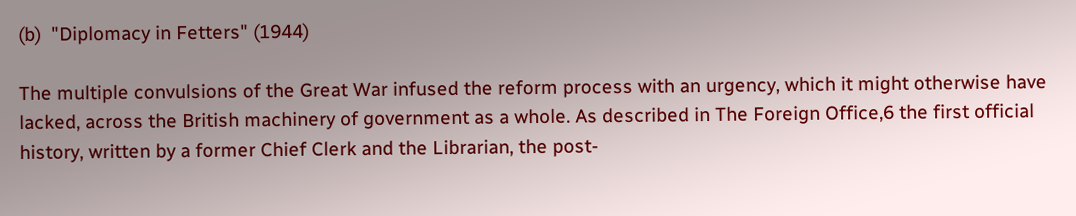(b)  "Diplomacy in Fetters" (1944)

The multiple convulsions of the Great War infused the reform process with an urgency, which it might otherwise have lacked, across the British machinery of government as a whole. As described in The Foreign Office,6 the first official history, written by a former Chief Clerk and the Librarian, the post-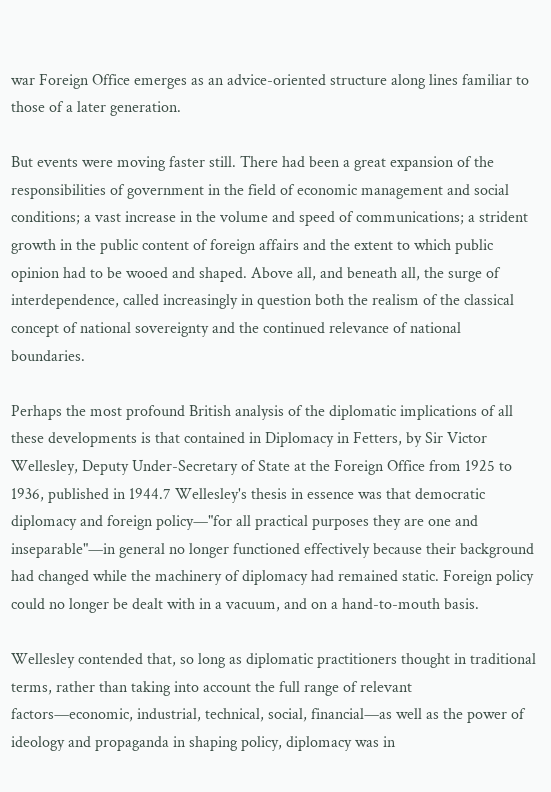war Foreign Office emerges as an advice-oriented structure along lines familiar to those of a later generation.

But events were moving faster still. There had been a great expansion of the responsibilities of government in the field of economic management and social conditions; a vast increase in the volume and speed of communications; a strident growth in the public content of foreign affairs and the extent to which public opinion had to be wooed and shaped. Above all, and beneath all, the surge of interdependence, called increasingly in question both the realism of the classical concept of national sovereignty and the continued relevance of national boundaries.

Perhaps the most profound British analysis of the diplomatic implications of all these developments is that contained in Diplomacy in Fetters, by Sir Victor Wellesley, Deputy Under-Secretary of State at the Foreign Office from 1925 to 1936, published in 1944.7 Wellesley's thesis in essence was that democratic diplomacy and foreign policy—"for all practical purposes they are one and inseparable"—in general no longer functioned effectively because their background had changed while the machinery of diplomacy had remained static. Foreign policy could no longer be dealt with in a vacuum, and on a hand-to-mouth basis.

Wellesley contended that, so long as diplomatic practitioners thought in traditional terms, rather than taking into account the full range of relevant factors—economic, industrial, technical, social, financial—as well as the power of ideology and propaganda in shaping policy, diplomacy was in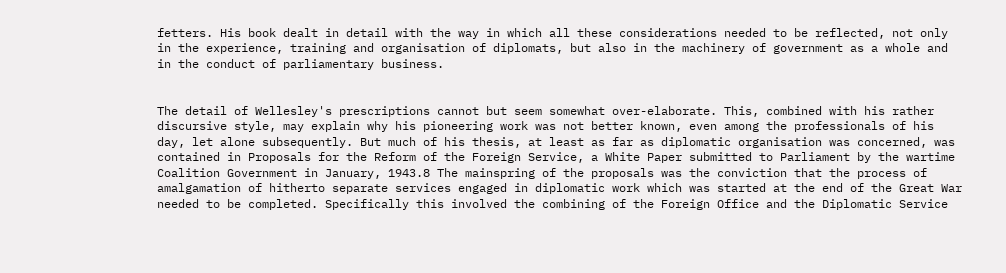fetters. His book dealt in detail with the way in which all these considerations needed to be reflected, not only in the experience, training and organisation of diplomats, but also in the machinery of government as a whole and in the conduct of parliamentary business.


The detail of Wellesley's prescriptions cannot but seem somewhat over-elaborate. This, combined with his rather discursive style, may explain why his pioneering work was not better known, even among the professionals of his day, let alone subsequently. But much of his thesis, at least as far as diplomatic organisation was concerned, was contained in Proposals for the Reform of the Foreign Service, a White Paper submitted to Parliament by the wartime Coalition Government in January, 1943.8 The mainspring of the proposals was the conviction that the process of amalgamation of hitherto separate services engaged in diplomatic work which was started at the end of the Great War needed to be completed. Specifically this involved the combining of the Foreign Office and the Diplomatic Service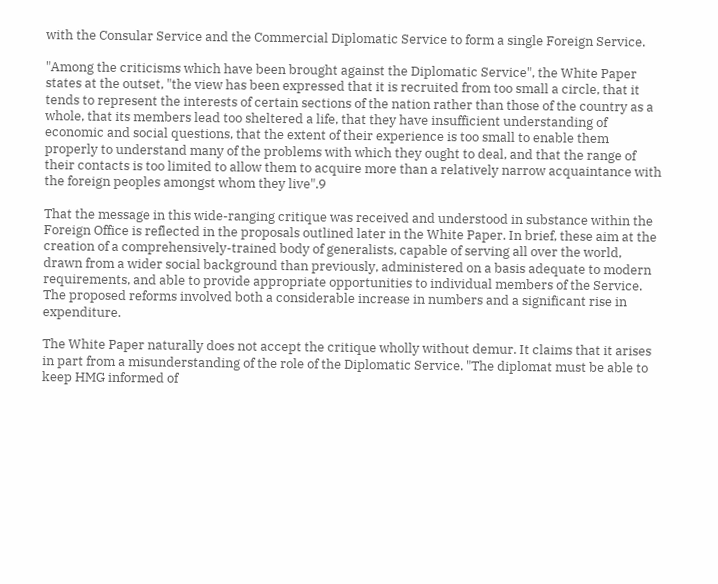with the Consular Service and the Commercial Diplomatic Service to form a single Foreign Service.

"Among the criticisms which have been brought against the Diplomatic Service", the White Paper states at the outset, "the view has been expressed that it is recruited from too small a circle, that it tends to represent the interests of certain sections of the nation rather than those of the country as a whole, that its members lead too sheltered a life, that they have insufficient understanding of economic and social questions, that the extent of their experience is too small to enable them properly to understand many of the problems with which they ought to deal, and that the range of their contacts is too limited to allow them to acquire more than a relatively narrow acquaintance with the foreign peoples amongst whom they live".9

That the message in this wide-ranging critique was received and understood in substance within the Foreign Office is reflected in the proposals outlined later in the White Paper. In brief, these aim at the creation of a comprehensively-trained body of generalists, capable of serving all over the world, drawn from a wider social background than previously, administered on a basis adequate to modern requirements, and able to provide appropriate opportunities to individual members of the Service. The proposed reforms involved both a considerable increase in numbers and a significant rise in expenditure.

The White Paper naturally does not accept the critique wholly without demur. It claims that it arises in part from a misunderstanding of the role of the Diplomatic Service. "The diplomat must be able to keep HMG informed of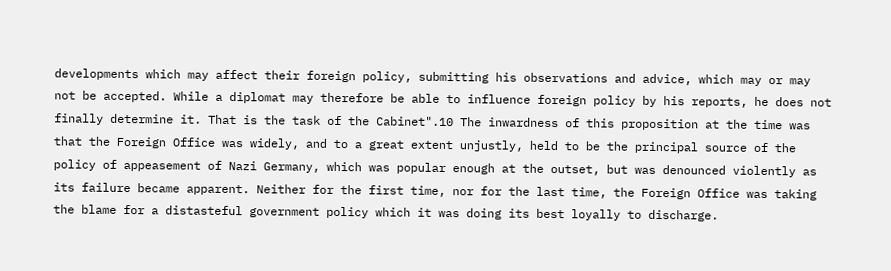developments which may affect their foreign policy, submitting his observations and advice, which may or may not be accepted. While a diplomat may therefore be able to influence foreign policy by his reports, he does not finally determine it. That is the task of the Cabinet".10 The inwardness of this proposition at the time was that the Foreign Office was widely, and to a great extent unjustly, held to be the principal source of the policy of appeasement of Nazi Germany, which was popular enough at the outset, but was denounced violently as its failure became apparent. Neither for the first time, nor for the last time, the Foreign Office was taking the blame for a distasteful government policy which it was doing its best loyally to discharge.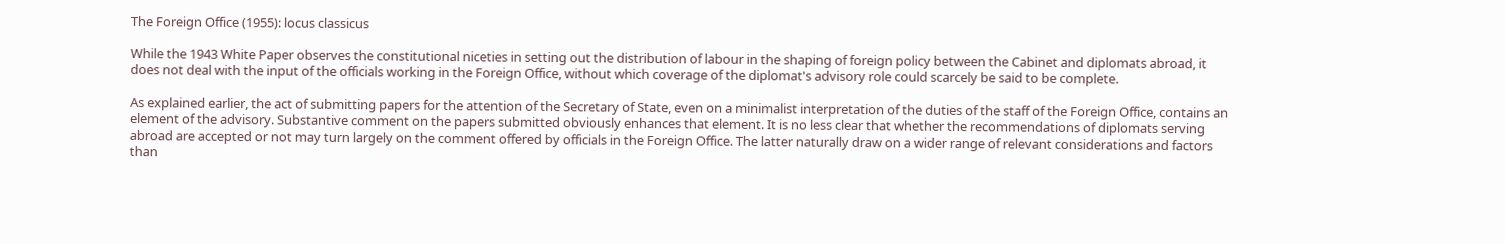The Foreign Office (1955): locus classicus

While the 1943 White Paper observes the constitutional niceties in setting out the distribution of labour in the shaping of foreign policy between the Cabinet and diplomats abroad, it does not deal with the input of the officials working in the Foreign Office, without which coverage of the diplomat's advisory role could scarcely be said to be complete.

As explained earlier, the act of submitting papers for the attention of the Secretary of State, even on a minimalist interpretation of the duties of the staff of the Foreign Office, contains an element of the advisory. Substantive comment on the papers submitted obviously enhances that element. It is no less clear that whether the recommendations of diplomats serving abroad are accepted or not may turn largely on the comment offered by officials in the Foreign Office. The latter naturally draw on a wider range of relevant considerations and factors than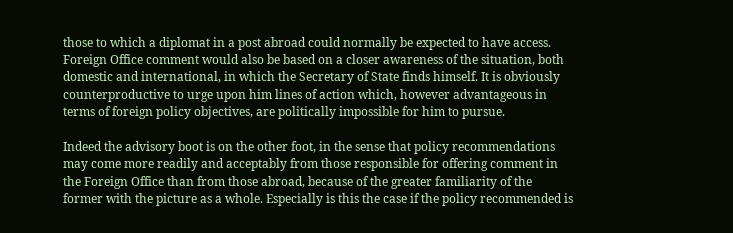those to which a diplomat in a post abroad could normally be expected to have access. Foreign Office comment would also be based on a closer awareness of the situation, both domestic and international, in which the Secretary of State finds himself. It is obviously counterproductive to urge upon him lines of action which, however advantageous in terms of foreign policy objectives, are politically impossible for him to pursue.

Indeed the advisory boot is on the other foot, in the sense that policy recommendations may come more readily and acceptably from those responsible for offering comment in the Foreign Office than from those abroad, because of the greater familiarity of the former with the picture as a whole. Especially is this the case if the policy recommended is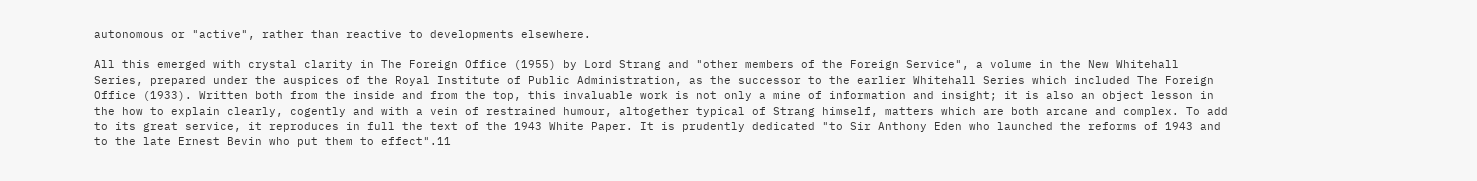autonomous or "active", rather than reactive to developments elsewhere.

All this emerged with crystal clarity in The Foreign Office (1955) by Lord Strang and "other members of the Foreign Service", a volume in the New Whitehall Series, prepared under the auspices of the Royal Institute of Public Administration, as the successor to the earlier Whitehall Series which included The Foreign Office (1933). Written both from the inside and from the top, this invaluable work is not only a mine of information and insight; it is also an object lesson in the how to explain clearly, cogently and with a vein of restrained humour, altogether typical of Strang himself, matters which are both arcane and complex. To add to its great service, it reproduces in full the text of the 1943 White Paper. It is prudently dedicated "to Sir Anthony Eden who launched the reforms of 1943 and to the late Ernest Bevin who put them to effect".11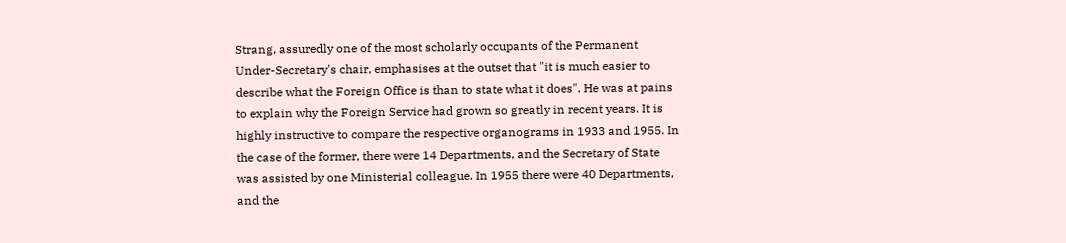Strang, assuredly one of the most scholarly occupants of the Permanent Under-Secretary's chair, emphasises at the outset that "it is much easier to describe what the Foreign Office is than to state what it does". He was at pains to explain why the Foreign Service had grown so greatly in recent years. It is highly instructive to compare the respective organograms in 1933 and 1955. In the case of the former, there were 14 Departments, and the Secretary of State was assisted by one Ministerial colleague. In 1955 there were 40 Departments, and the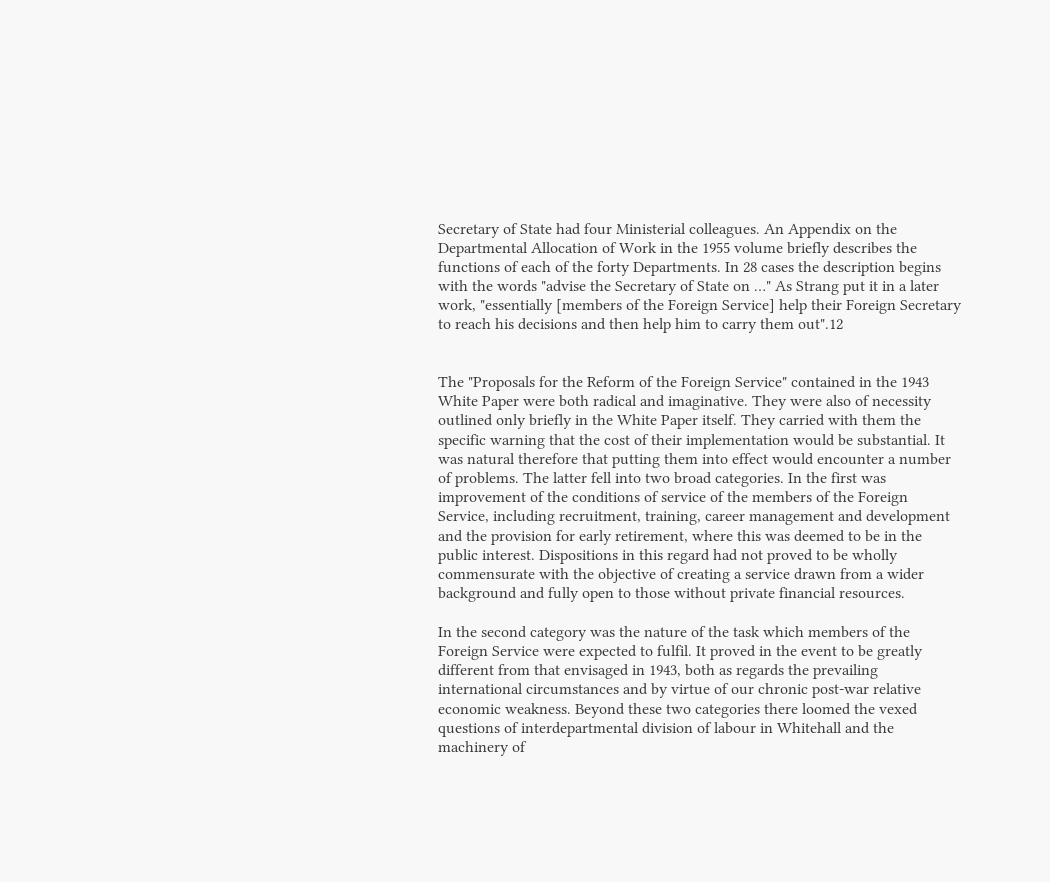Secretary of State had four Ministerial colleagues. An Appendix on the Departmental Allocation of Work in the 1955 volume briefly describes the functions of each of the forty Departments. In 28 cases the description begins with the words "advise the Secretary of State on …" As Strang put it in a later work, "essentially [members of the Foreign Service] help their Foreign Secretary to reach his decisions and then help him to carry them out".12


The "Proposals for the Reform of the Foreign Service" contained in the 1943 White Paper were both radical and imaginative. They were also of necessity outlined only briefly in the White Paper itself. They carried with them the specific warning that the cost of their implementation would be substantial. It was natural therefore that putting them into effect would encounter a number of problems. The latter fell into two broad categories. In the first was improvement of the conditions of service of the members of the Foreign Service, including recruitment, training, career management and development and the provision for early retirement, where this was deemed to be in the public interest. Dispositions in this regard had not proved to be wholly commensurate with the objective of creating a service drawn from a wider background and fully open to those without private financial resources.

In the second category was the nature of the task which members of the Foreign Service were expected to fulfil. It proved in the event to be greatly different from that envisaged in 1943, both as regards the prevailing international circumstances and by virtue of our chronic post-war relative economic weakness. Beyond these two categories there loomed the vexed questions of interdepartmental division of labour in Whitehall and the machinery of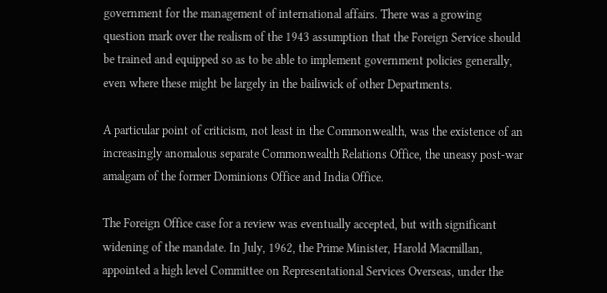government for the management of international affairs. There was a growing question mark over the realism of the 1943 assumption that the Foreign Service should be trained and equipped so as to be able to implement government policies generally, even where these might be largely in the bailiwick of other Departments.

A particular point of criticism, not least in the Commonwealth, was the existence of an increasingly anomalous separate Commonwealth Relations Office, the uneasy post-war amalgam of the former Dominions Office and India Office.

The Foreign Office case for a review was eventually accepted, but with significant widening of the mandate. In July, 1962, the Prime Minister, Harold Macmillan, appointed a high level Committee on Representational Services Overseas, under the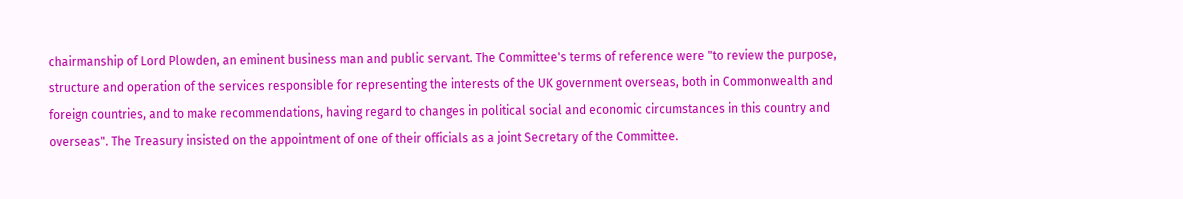chairmanship of Lord Plowden, an eminent business man and public servant. The Committee's terms of reference were "to review the purpose, structure and operation of the services responsible for representing the interests of the UK government overseas, both in Commonwealth and foreign countries, and to make recommendations, having regard to changes in political social and economic circumstances in this country and overseas". The Treasury insisted on the appointment of one of their officials as a joint Secretary of the Committee.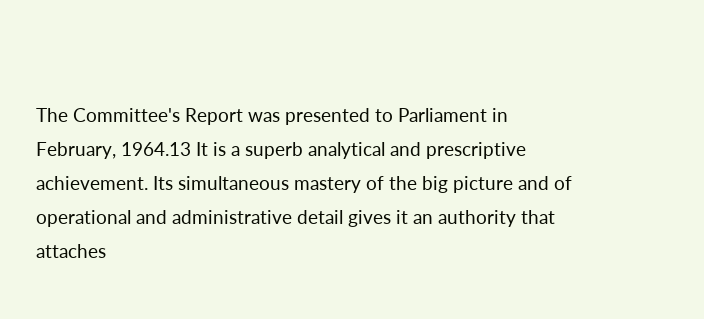The Committee's Report was presented to Parliament in February, 1964.13 It is a superb analytical and prescriptive achievement. Its simultaneous mastery of the big picture and of operational and administrative detail gives it an authority that attaches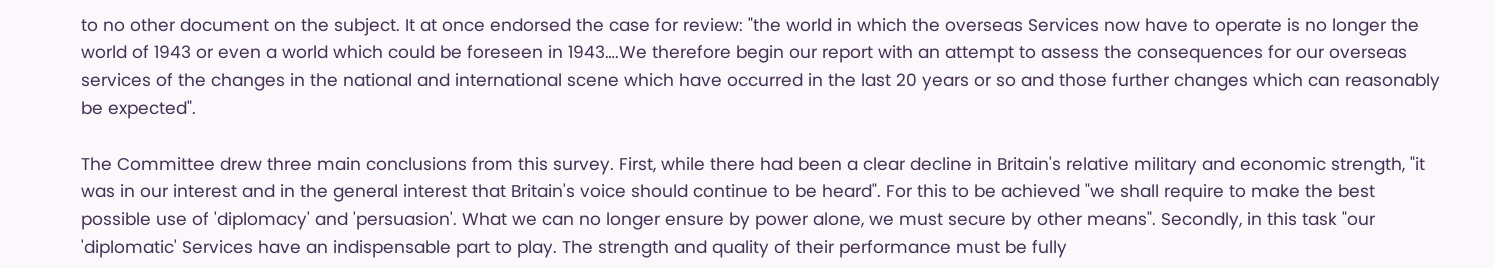to no other document on the subject. It at once endorsed the case for review: "the world in which the overseas Services now have to operate is no longer the world of 1943 or even a world which could be foreseen in 1943….We therefore begin our report with an attempt to assess the consequences for our overseas services of the changes in the national and international scene which have occurred in the last 20 years or so and those further changes which can reasonably be expected".

The Committee drew three main conclusions from this survey. First, while there had been a clear decline in Britain's relative military and economic strength, "it was in our interest and in the general interest that Britain's voice should continue to be heard". For this to be achieved "we shall require to make the best possible use of 'diplomacy' and 'persuasion'. What we can no longer ensure by power alone, we must secure by other means". Secondly, in this task "our 'diplomatic' Services have an indispensable part to play. The strength and quality of their performance must be fully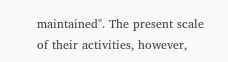maintained". The present scale of their activities, however,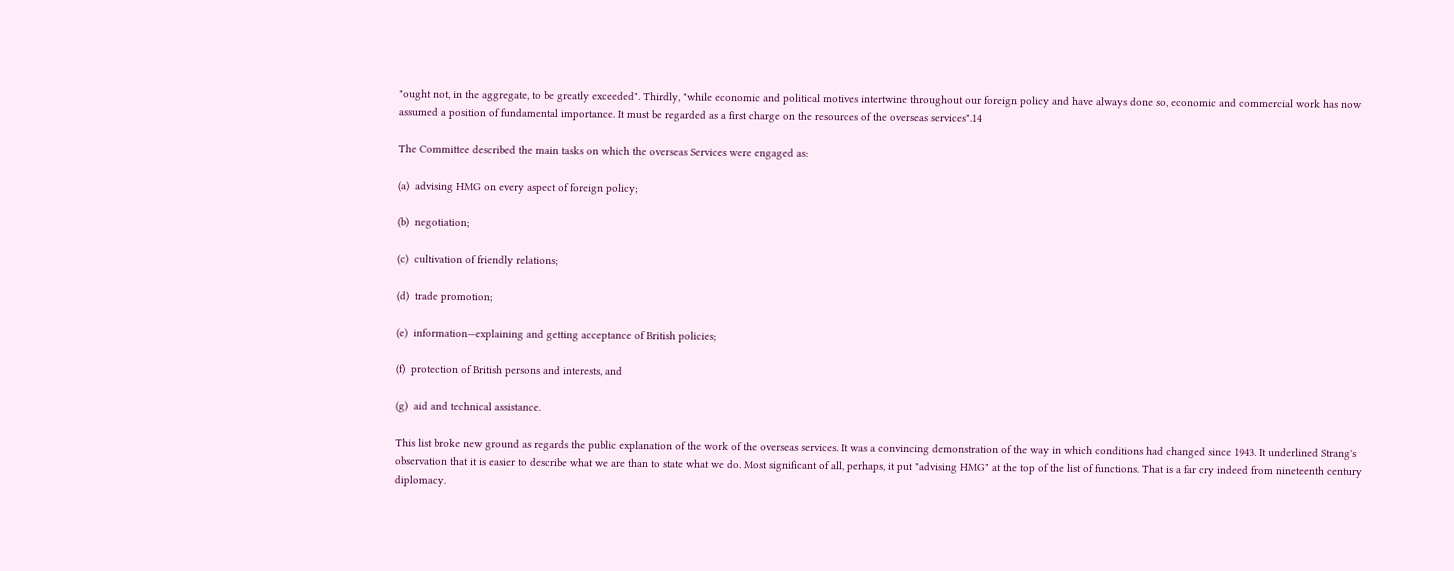"ought not, in the aggregate, to be greatly exceeded". Thirdly, "while economic and political motives intertwine throughout our foreign policy and have always done so, economic and commercial work has now assumed a position of fundamental importance. It must be regarded as a first charge on the resources of the overseas services".14

The Committee described the main tasks on which the overseas Services were engaged as:

(a)  advising HMG on every aspect of foreign policy;

(b)  negotiation;

(c)  cultivation of friendly relations;

(d)  trade promotion;

(e)  information—explaining and getting acceptance of British policies;

(f)  protection of British persons and interests, and

(g)  aid and technical assistance.

This list broke new ground as regards the public explanation of the work of the overseas services. It was a convincing demonstration of the way in which conditions had changed since 1943. It underlined Strang's observation that it is easier to describe what we are than to state what we do. Most significant of all, perhaps, it put "advising HMG" at the top of the list of functions. That is a far cry indeed from nineteenth century diplomacy.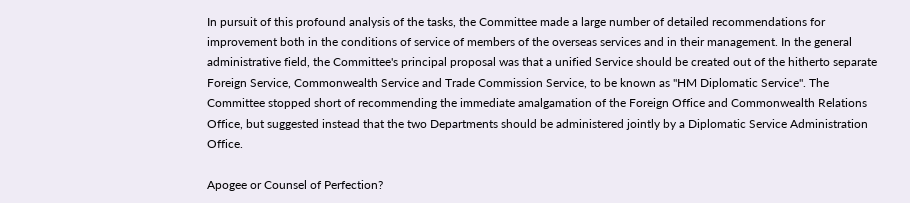In pursuit of this profound analysis of the tasks, the Committee made a large number of detailed recommendations for improvement both in the conditions of service of members of the overseas services and in their management. In the general administrative field, the Committee's principal proposal was that a unified Service should be created out of the hitherto separate Foreign Service, Commonwealth Service and Trade Commission Service, to be known as "HM Diplomatic Service". The Committee stopped short of recommending the immediate amalgamation of the Foreign Office and Commonwealth Relations Office, but suggested instead that the two Departments should be administered jointly by a Diplomatic Service Administration Office.

Apogee or Counsel of Perfection?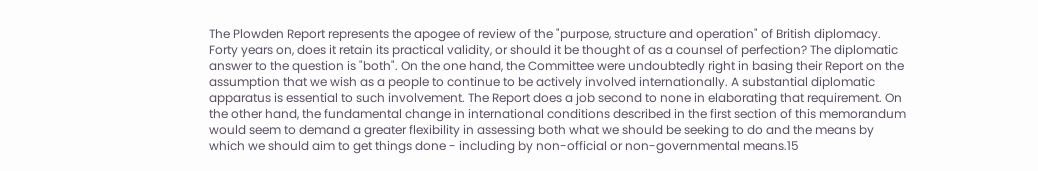The Plowden Report represents the apogee of review of the "purpose, structure and operation" of British diplomacy. Forty years on, does it retain its practical validity, or should it be thought of as a counsel of perfection? The diplomatic answer to the question is "both". On the one hand, the Committee were undoubtedly right in basing their Report on the assumption that we wish as a people to continue to be actively involved internationally. A substantial diplomatic apparatus is essential to such involvement. The Report does a job second to none in elaborating that requirement. On the other hand, the fundamental change in international conditions described in the first section of this memorandum would seem to demand a greater flexibility in assessing both what we should be seeking to do and the means by which we should aim to get things done - including by non-official or non-governmental means.15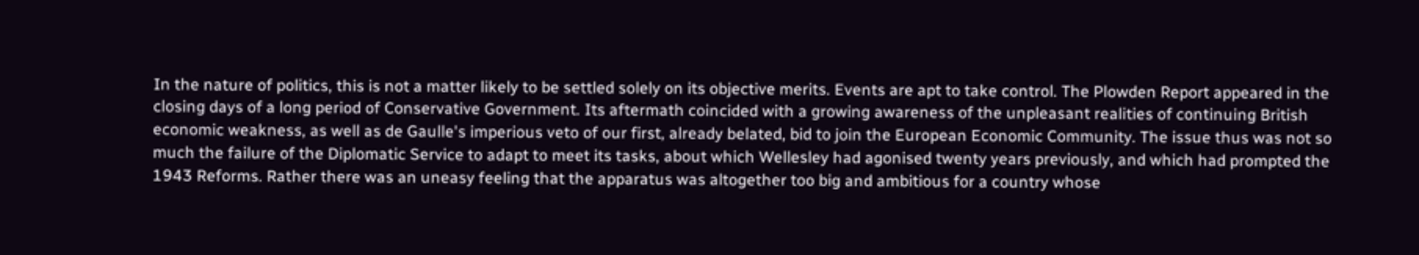In the nature of politics, this is not a matter likely to be settled solely on its objective merits. Events are apt to take control. The Plowden Report appeared in the closing days of a long period of Conservative Government. Its aftermath coincided with a growing awareness of the unpleasant realities of continuing British economic weakness, as well as de Gaulle's imperious veto of our first, already belated, bid to join the European Economic Community. The issue thus was not so much the failure of the Diplomatic Service to adapt to meet its tasks, about which Wellesley had agonised twenty years previously, and which had prompted the 1943 Reforms. Rather there was an uneasy feeling that the apparatus was altogether too big and ambitious for a country whose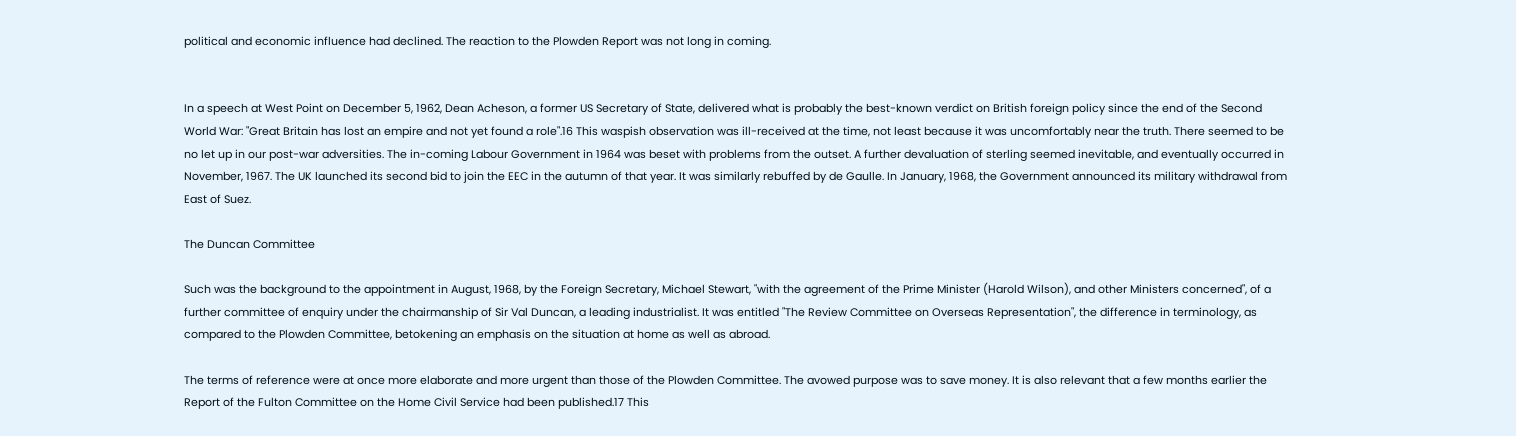political and economic influence had declined. The reaction to the Plowden Report was not long in coming.


In a speech at West Point on December 5, 1962, Dean Acheson, a former US Secretary of State, delivered what is probably the best-known verdict on British foreign policy since the end of the Second World War: "Great Britain has lost an empire and not yet found a role".16 This waspish observation was ill-received at the time, not least because it was uncomfortably near the truth. There seemed to be no let up in our post-war adversities. The in-coming Labour Government in 1964 was beset with problems from the outset. A further devaluation of sterling seemed inevitable, and eventually occurred in November, 1967. The UK launched its second bid to join the EEC in the autumn of that year. It was similarly rebuffed by de Gaulle. In January, 1968, the Government announced its military withdrawal from East of Suez.

The Duncan Committee

Such was the background to the appointment in August, 1968, by the Foreign Secretary, Michael Stewart, "with the agreement of the Prime Minister (Harold Wilson), and other Ministers concerned", of a further committee of enquiry under the chairmanship of Sir Val Duncan, a leading industrialist. It was entitled "The Review Committee on Overseas Representation", the difference in terminology, as compared to the Plowden Committee, betokening an emphasis on the situation at home as well as abroad.

The terms of reference were at once more elaborate and more urgent than those of the Plowden Committee. The avowed purpose was to save money. It is also relevant that a few months earlier the Report of the Fulton Committee on the Home Civil Service had been published.17 This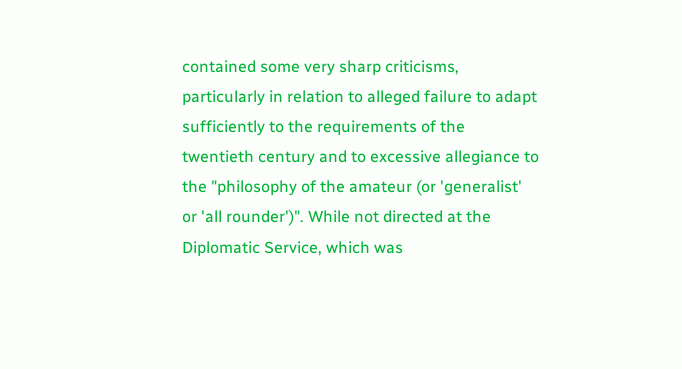contained some very sharp criticisms, particularly in relation to alleged failure to adapt sufficiently to the requirements of the twentieth century and to excessive allegiance to the "philosophy of the amateur (or 'generalist' or 'all rounder')". While not directed at the Diplomatic Service, which was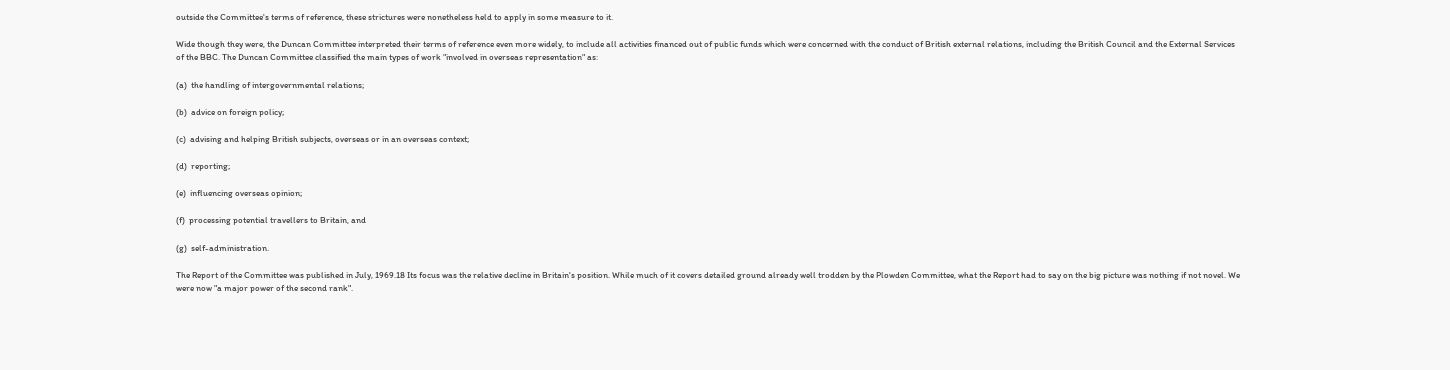outside the Committee's terms of reference, these strictures were nonetheless held to apply in some measure to it.

Wide though they were, the Duncan Committee interpreted their terms of reference even more widely, to include all activities financed out of public funds which were concerned with the conduct of British external relations, including the British Council and the External Services of the BBC. The Duncan Committee classified the main types of work "involved in overseas representation" as:

(a)  the handling of intergovernmental relations;

(b)  advice on foreign policy;

(c)  advising and helping British subjects, overseas or in an overseas context;

(d)  reporting;

(e)  influencing overseas opinion;

(f)  processing potential travellers to Britain, and

(g)  self-administration.

The Report of the Committee was published in July, 1969.18 Its focus was the relative decline in Britain's position. While much of it covers detailed ground already well trodden by the Plowden Committee, what the Report had to say on the big picture was nothing if not novel. We were now "a major power of the second rank".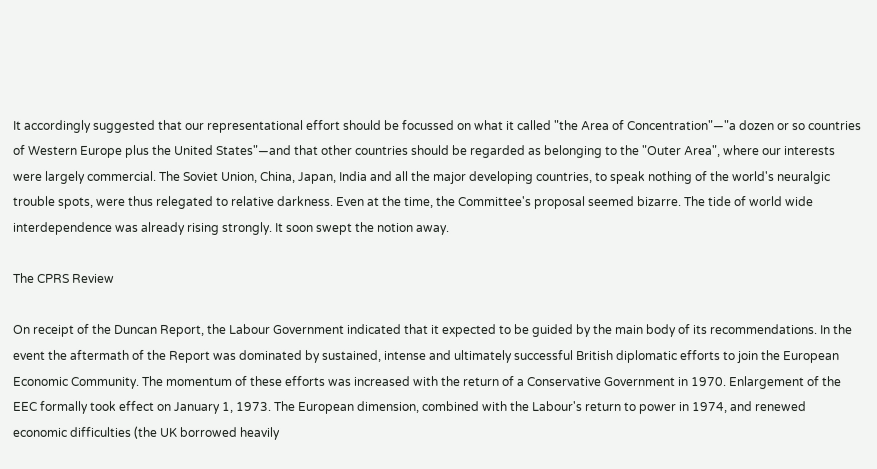It accordingly suggested that our representational effort should be focussed on what it called "the Area of Concentration"—"a dozen or so countries of Western Europe plus the United States"—and that other countries should be regarded as belonging to the "Outer Area", where our interests were largely commercial. The Soviet Union, China, Japan, India and all the major developing countries, to speak nothing of the world's neuralgic trouble spots, were thus relegated to relative darkness. Even at the time, the Committee's proposal seemed bizarre. The tide of world wide interdependence was already rising strongly. It soon swept the notion away.

The CPRS Review

On receipt of the Duncan Report, the Labour Government indicated that it expected to be guided by the main body of its recommendations. In the event the aftermath of the Report was dominated by sustained, intense and ultimately successful British diplomatic efforts to join the European Economic Community. The momentum of these efforts was increased with the return of a Conservative Government in 1970. Enlargement of the EEC formally took effect on January 1, 1973. The European dimension, combined with the Labour's return to power in 1974, and renewed economic difficulties (the UK borrowed heavily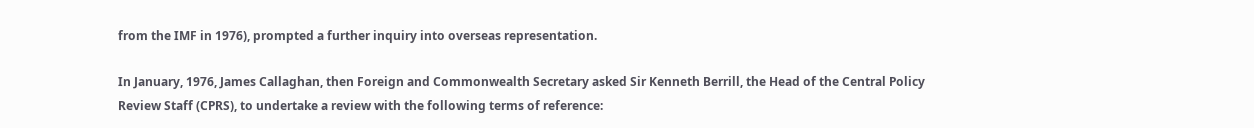from the IMF in 1976), prompted a further inquiry into overseas representation.

In January, 1976, James Callaghan, then Foreign and Commonwealth Secretary asked Sir Kenneth Berrill, the Head of the Central Policy Review Staff (CPRS), to undertake a review with the following terms of reference: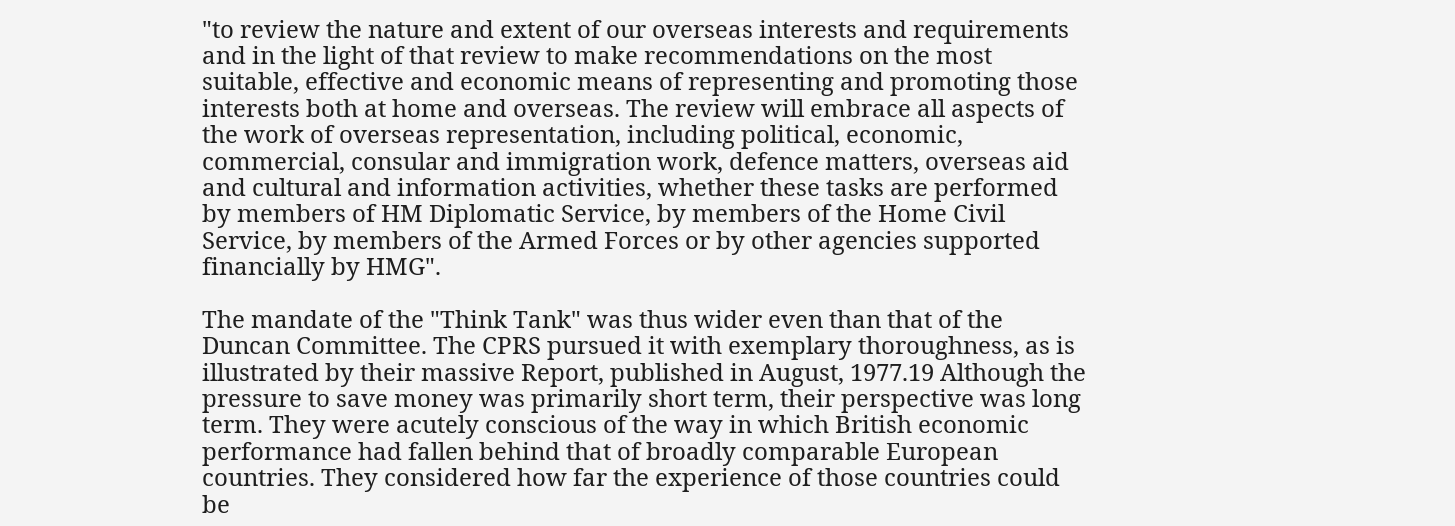"to review the nature and extent of our overseas interests and requirements and in the light of that review to make recommendations on the most suitable, effective and economic means of representing and promoting those interests both at home and overseas. The review will embrace all aspects of the work of overseas representation, including political, economic, commercial, consular and immigration work, defence matters, overseas aid and cultural and information activities, whether these tasks are performed by members of HM Diplomatic Service, by members of the Home Civil Service, by members of the Armed Forces or by other agencies supported financially by HMG".

The mandate of the "Think Tank" was thus wider even than that of the Duncan Committee. The CPRS pursued it with exemplary thoroughness, as is illustrated by their massive Report, published in August, 1977.19 Although the pressure to save money was primarily short term, their perspective was long term. They were acutely conscious of the way in which British economic performance had fallen behind that of broadly comparable European countries. They considered how far the experience of those countries could be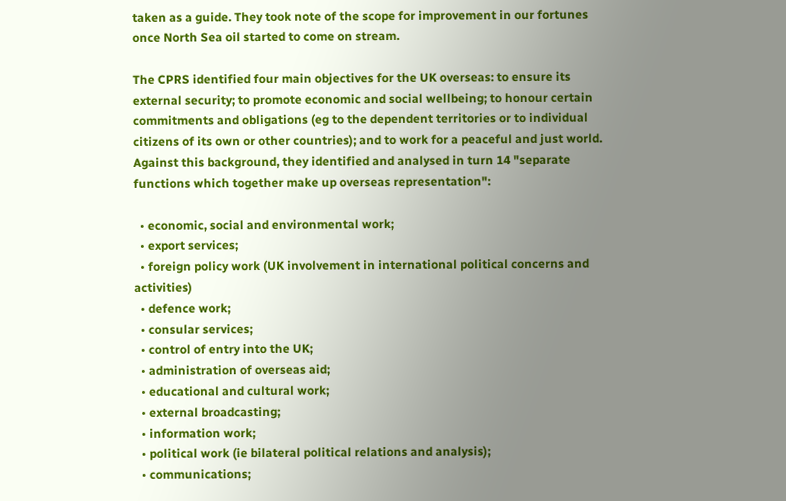taken as a guide. They took note of the scope for improvement in our fortunes once North Sea oil started to come on stream.

The CPRS identified four main objectives for the UK overseas: to ensure its external security; to promote economic and social wellbeing; to honour certain commitments and obligations (eg to the dependent territories or to individual citizens of its own or other countries); and to work for a peaceful and just world. Against this background, they identified and analysed in turn 14 "separate functions which together make up overseas representation":

  • economic, social and environmental work;
  • export services;
  • foreign policy work (UK involvement in international political concerns and activities)
  • defence work;
  • consular services;
  • control of entry into the UK;
  • administration of overseas aid;
  • educational and cultural work;
  • external broadcasting;
  • information work;
  • political work (ie bilateral political relations and analysis);
  • communications;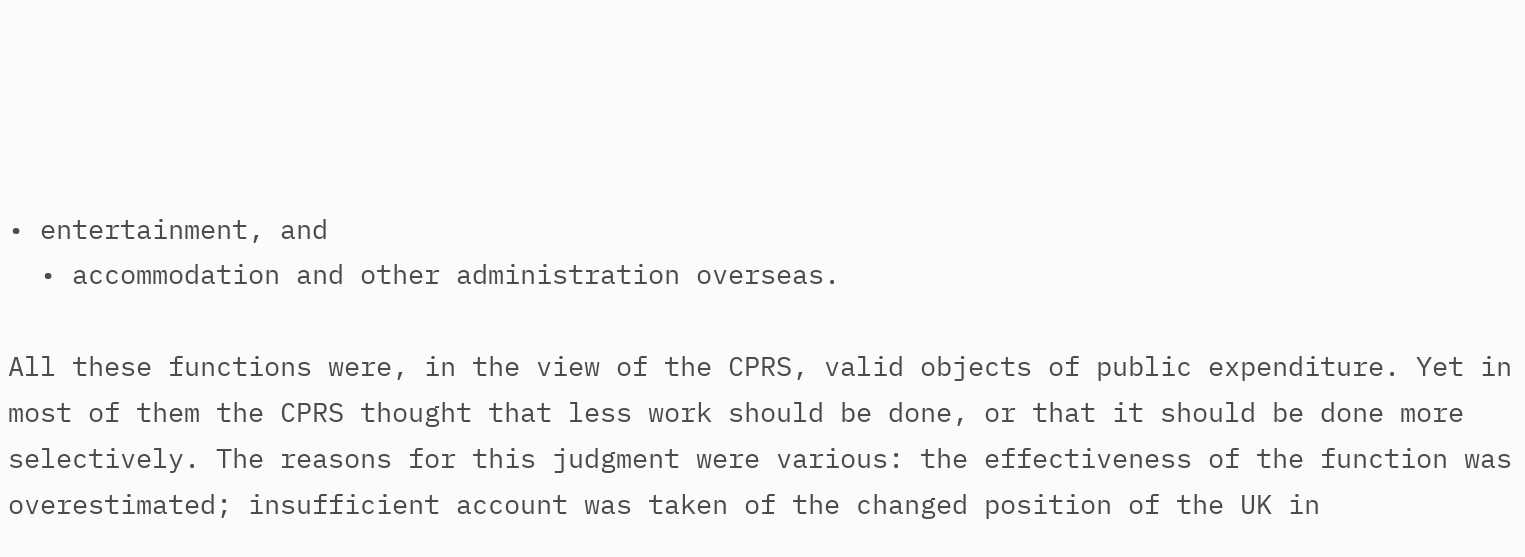• entertainment, and
  • accommodation and other administration overseas.

All these functions were, in the view of the CPRS, valid objects of public expenditure. Yet in most of them the CPRS thought that less work should be done, or that it should be done more selectively. The reasons for this judgment were various: the effectiveness of the function was overestimated; insufficient account was taken of the changed position of the UK in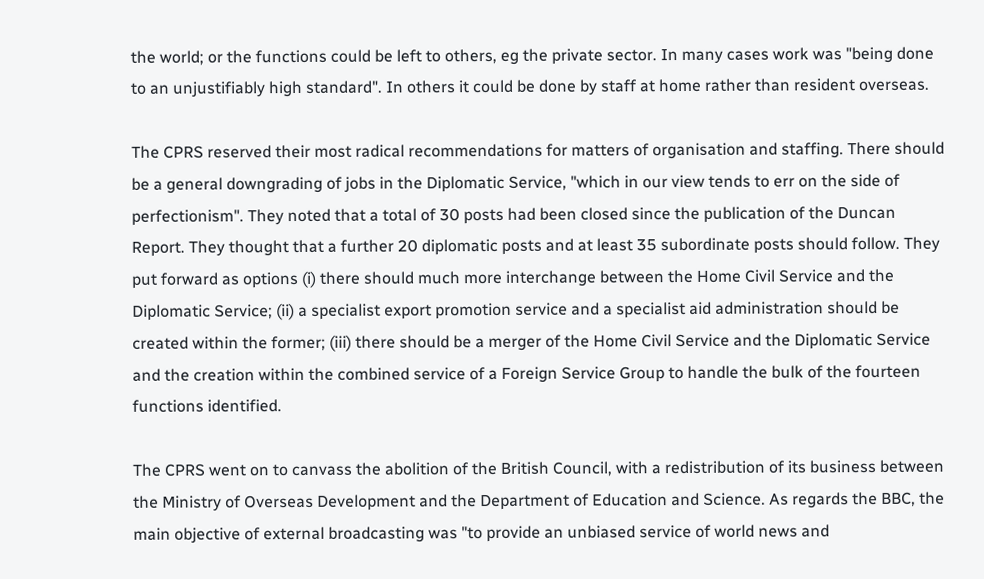the world; or the functions could be left to others, eg the private sector. In many cases work was "being done to an unjustifiably high standard". In others it could be done by staff at home rather than resident overseas.

The CPRS reserved their most radical recommendations for matters of organisation and staffing. There should be a general downgrading of jobs in the Diplomatic Service, "which in our view tends to err on the side of perfectionism". They noted that a total of 30 posts had been closed since the publication of the Duncan Report. They thought that a further 20 diplomatic posts and at least 35 subordinate posts should follow. They put forward as options (i) there should much more interchange between the Home Civil Service and the Diplomatic Service; (ii) a specialist export promotion service and a specialist aid administration should be created within the former; (iii) there should be a merger of the Home Civil Service and the Diplomatic Service and the creation within the combined service of a Foreign Service Group to handle the bulk of the fourteen functions identified.

The CPRS went on to canvass the abolition of the British Council, with a redistribution of its business between the Ministry of Overseas Development and the Department of Education and Science. As regards the BBC, the main objective of external broadcasting was "to provide an unbiased service of world news and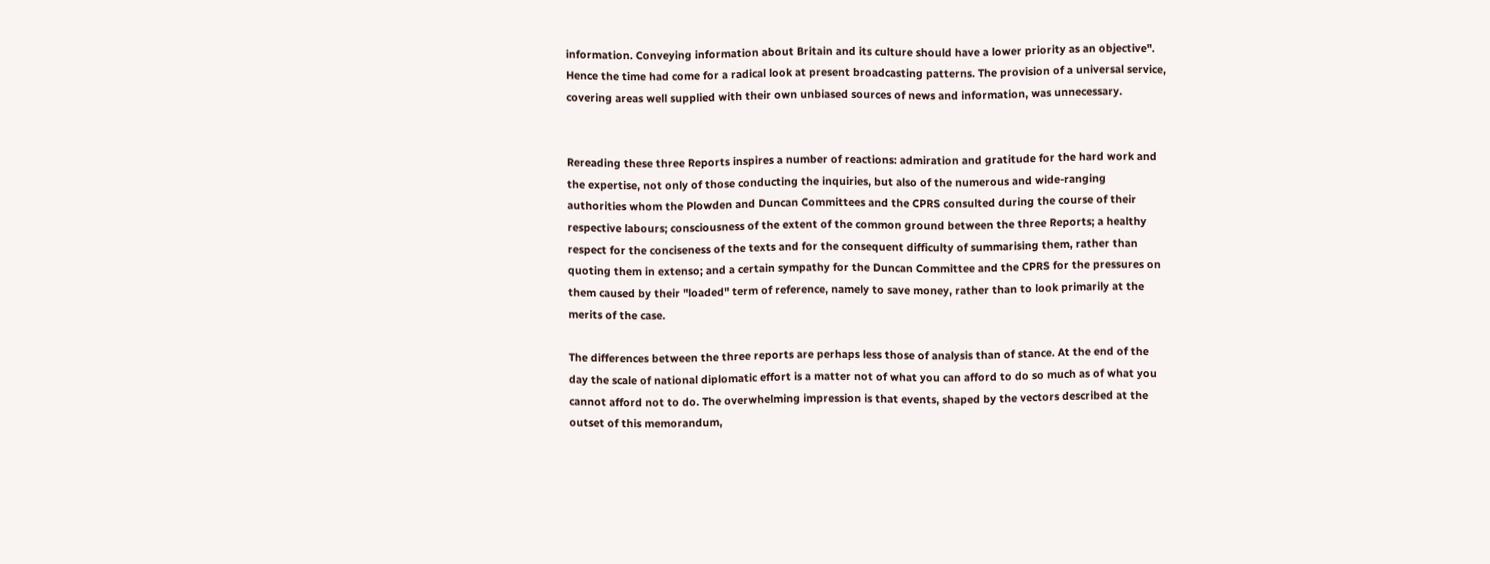information. Conveying information about Britain and its culture should have a lower priority as an objective". Hence the time had come for a radical look at present broadcasting patterns. The provision of a universal service, covering areas well supplied with their own unbiased sources of news and information, was unnecessary.


Rereading these three Reports inspires a number of reactions: admiration and gratitude for the hard work and the expertise, not only of those conducting the inquiries, but also of the numerous and wide-ranging authorities whom the Plowden and Duncan Committees and the CPRS consulted during the course of their respective labours; consciousness of the extent of the common ground between the three Reports; a healthy respect for the conciseness of the texts and for the consequent difficulty of summarising them, rather than quoting them in extenso; and a certain sympathy for the Duncan Committee and the CPRS for the pressures on them caused by their "loaded" term of reference, namely to save money, rather than to look primarily at the merits of the case.

The differences between the three reports are perhaps less those of analysis than of stance. At the end of the day the scale of national diplomatic effort is a matter not of what you can afford to do so much as of what you cannot afford not to do. The overwhelming impression is that events, shaped by the vectors described at the outset of this memorandum,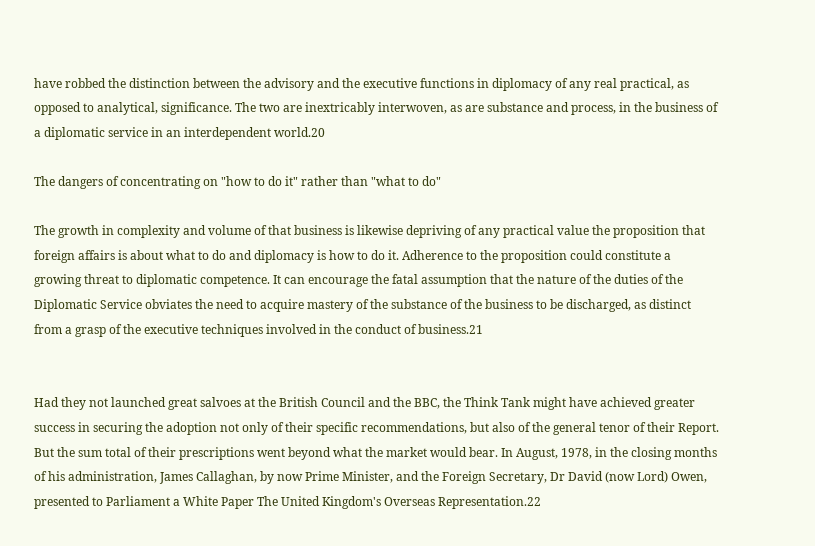have robbed the distinction between the advisory and the executive functions in diplomacy of any real practical, as opposed to analytical, significance. The two are inextricably interwoven, as are substance and process, in the business of a diplomatic service in an interdependent world.20

The dangers of concentrating on "how to do it" rather than "what to do"

The growth in complexity and volume of that business is likewise depriving of any practical value the proposition that foreign affairs is about what to do and diplomacy is how to do it. Adherence to the proposition could constitute a growing threat to diplomatic competence. It can encourage the fatal assumption that the nature of the duties of the Diplomatic Service obviates the need to acquire mastery of the substance of the business to be discharged, as distinct from a grasp of the executive techniques involved in the conduct of business.21


Had they not launched great salvoes at the British Council and the BBC, the Think Tank might have achieved greater success in securing the adoption not only of their specific recommendations, but also of the general tenor of their Report. But the sum total of their prescriptions went beyond what the market would bear. In August, 1978, in the closing months of his administration, James Callaghan, by now Prime Minister, and the Foreign Secretary, Dr David (now Lord) Owen, presented to Parliament a White Paper The United Kingdom's Overseas Representation.22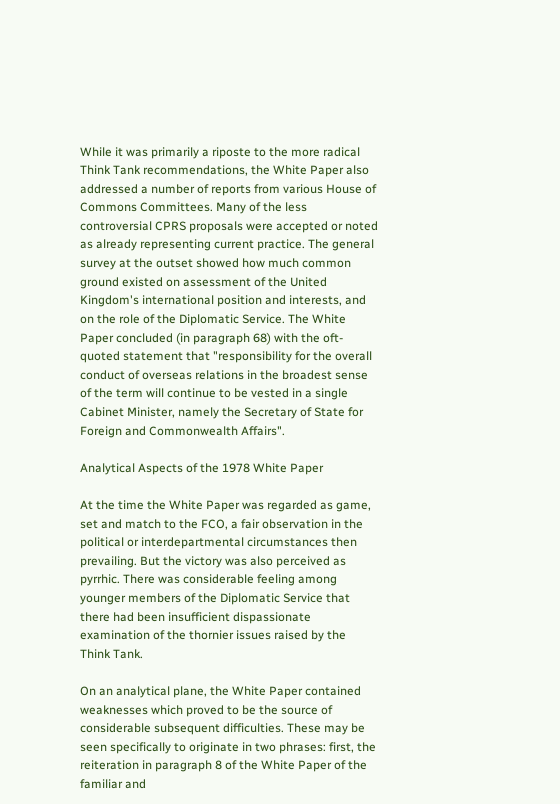While it was primarily a riposte to the more radical Think Tank recommendations, the White Paper also addressed a number of reports from various House of Commons Committees. Many of the less controversial CPRS proposals were accepted or noted as already representing current practice. The general survey at the outset showed how much common ground existed on assessment of the United Kingdom's international position and interests, and on the role of the Diplomatic Service. The White Paper concluded (in paragraph 68) with the oft-quoted statement that "responsibility for the overall conduct of overseas relations in the broadest sense of the term will continue to be vested in a single Cabinet Minister, namely the Secretary of State for Foreign and Commonwealth Affairs".

Analytical Aspects of the 1978 White Paper

At the time the White Paper was regarded as game, set and match to the FCO, a fair observation in the political or interdepartmental circumstances then prevailing. But the victory was also perceived as pyrrhic. There was considerable feeling among younger members of the Diplomatic Service that there had been insufficient dispassionate examination of the thornier issues raised by the Think Tank.

On an analytical plane, the White Paper contained weaknesses which proved to be the source of considerable subsequent difficulties. These may be seen specifically to originate in two phrases: first, the reiteration in paragraph 8 of the White Paper of the familiar and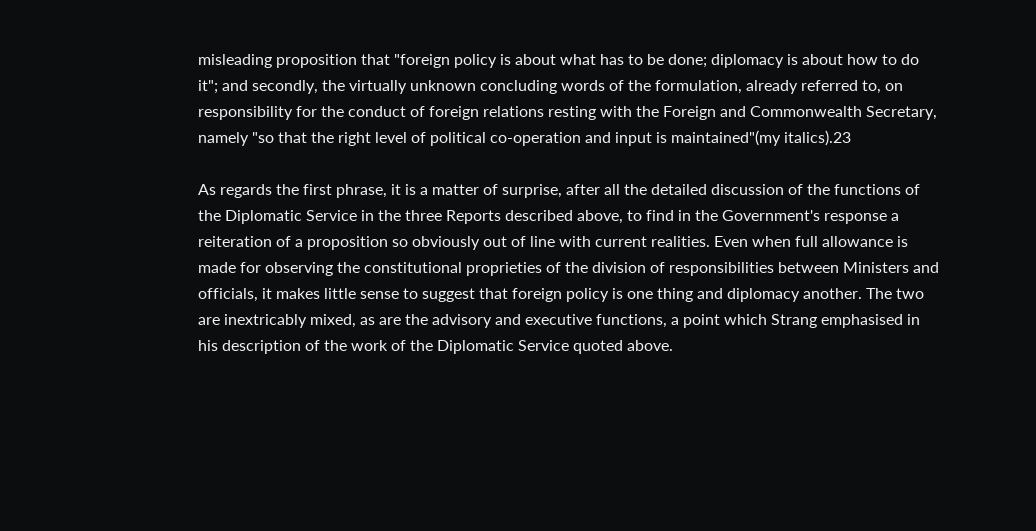misleading proposition that "foreign policy is about what has to be done; diplomacy is about how to do it"; and secondly, the virtually unknown concluding words of the formulation, already referred to, on responsibility for the conduct of foreign relations resting with the Foreign and Commonwealth Secretary, namely "so that the right level of political co-operation and input is maintained"(my italics).23

As regards the first phrase, it is a matter of surprise, after all the detailed discussion of the functions of the Diplomatic Service in the three Reports described above, to find in the Government's response a reiteration of a proposition so obviously out of line with current realities. Even when full allowance is made for observing the constitutional proprieties of the division of responsibilities between Ministers and officials, it makes little sense to suggest that foreign policy is one thing and diplomacy another. The two are inextricably mixed, as are the advisory and executive functions, a point which Strang emphasised in his description of the work of the Diplomatic Service quoted above.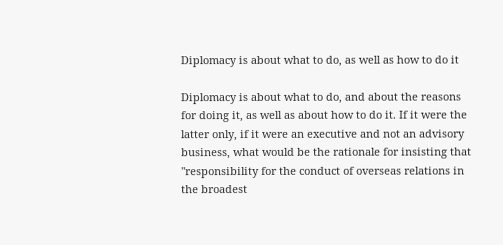Diplomacy is about what to do, as well as how to do it

Diplomacy is about what to do, and about the reasons for doing it, as well as about how to do it. If it were the latter only, if it were an executive and not an advisory business, what would be the rationale for insisting that "responsibility for the conduct of overseas relations in the broadest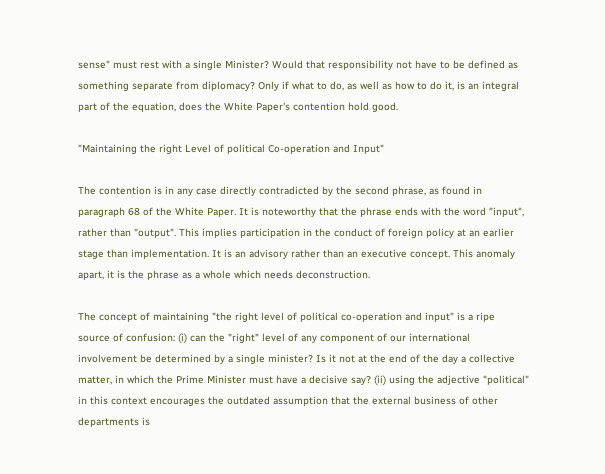sense" must rest with a single Minister? Would that responsibility not have to be defined as something separate from diplomacy? Only if what to do, as well as how to do it, is an integral part of the equation, does the White Paper's contention hold good.

"Maintaining the right Level of political Co-operation and Input"

The contention is in any case directly contradicted by the second phrase, as found in paragraph 68 of the White Paper. It is noteworthy that the phrase ends with the word "input", rather than "output". This implies participation in the conduct of foreign policy at an earlier stage than implementation. It is an advisory rather than an executive concept. This anomaly apart, it is the phrase as a whole which needs deconstruction.

The concept of maintaining "the right level of political co-operation and input" is a ripe source of confusion: (i) can the "right" level of any component of our international involvement be determined by a single minister? Is it not at the end of the day a collective matter, in which the Prime Minister must have a decisive say? (ii) using the adjective "political" in this context encourages the outdated assumption that the external business of other departments is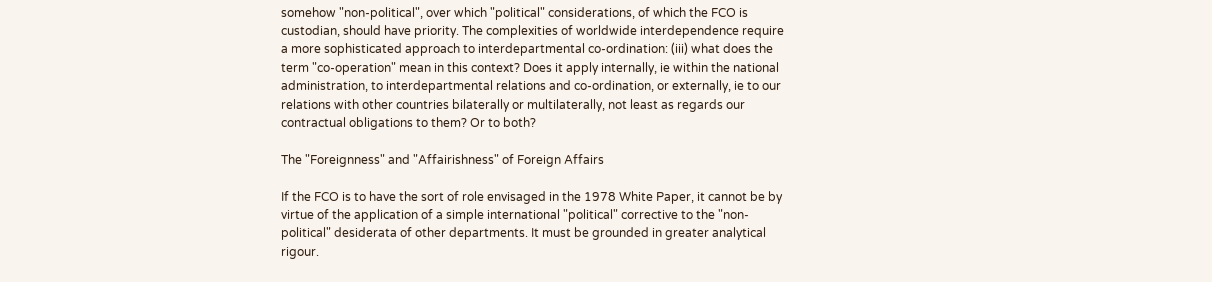somehow "non-political", over which "political" considerations, of which the FCO is custodian, should have priority. The complexities of worldwide interdependence require a more sophisticated approach to interdepartmental co-ordination: (iii) what does the term "co-operation" mean in this context? Does it apply internally, ie within the national administration, to interdepartmental relations and co-ordination, or externally, ie to our relations with other countries bilaterally or multilaterally, not least as regards our contractual obligations to them? Or to both?

The "Foreignness" and "Affairishness" of Foreign Affairs

If the FCO is to have the sort of role envisaged in the 1978 White Paper, it cannot be by virtue of the application of a simple international "political" corrective to the "non-political" desiderata of other departments. It must be grounded in greater analytical rigour.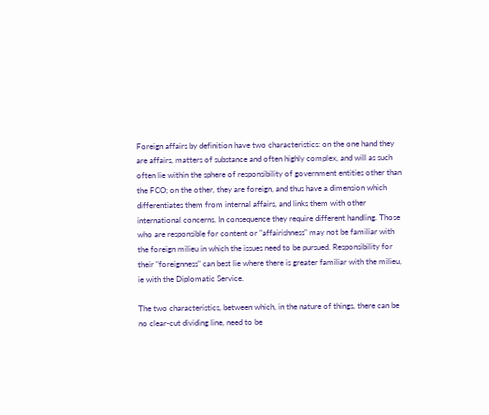Foreign affairs by definition have two characteristics: on the one hand they are affairs, matters of substance and often highly complex, and will as such often lie within the sphere of responsibility of government entities other than the FCO; on the other, they are foreign, and thus have a dimension which differentiates them from internal affairs, and links them with other international concerns. In consequence they require different handling. Those who are responsible for content or "affairishness" may not be familiar with the foreign milieu in which the issues need to be pursued. Responsibility for their "foreignness" can best lie where there is greater familiar with the milieu, ie with the Diplomatic Service.

The two characteristics, between which, in the nature of things, there can be no clear-cut dividing line, need to be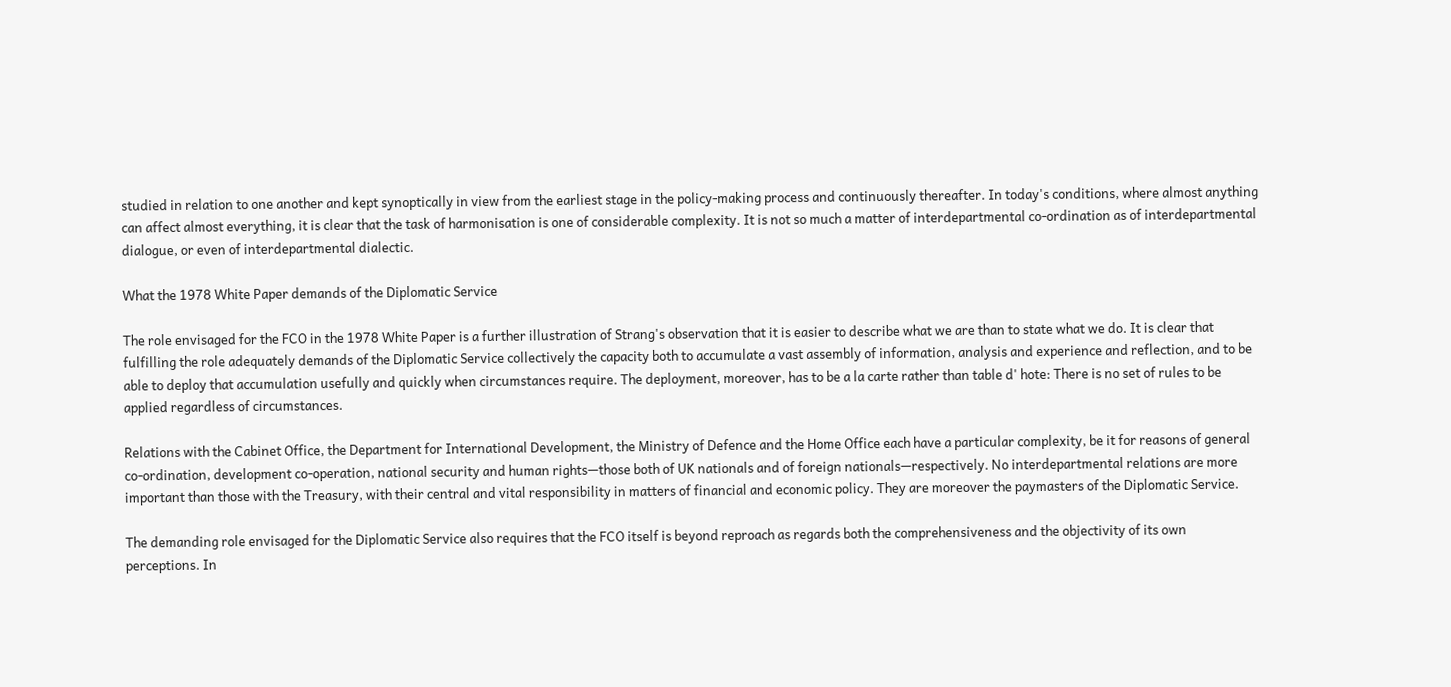studied in relation to one another and kept synoptically in view from the earliest stage in the policy-making process and continuously thereafter. In today's conditions, where almost anything can affect almost everything, it is clear that the task of harmonisation is one of considerable complexity. It is not so much a matter of interdepartmental co-ordination as of interdepartmental dialogue, or even of interdepartmental dialectic.

What the 1978 White Paper demands of the Diplomatic Service

The role envisaged for the FCO in the 1978 White Paper is a further illustration of Strang's observation that it is easier to describe what we are than to state what we do. It is clear that fulfilling the role adequately demands of the Diplomatic Service collectively the capacity both to accumulate a vast assembly of information, analysis and experience and reflection, and to be able to deploy that accumulation usefully and quickly when circumstances require. The deployment, moreover, has to be a la carte rather than table d' hote: There is no set of rules to be applied regardless of circumstances.

Relations with the Cabinet Office, the Department for International Development, the Ministry of Defence and the Home Office each have a particular complexity, be it for reasons of general co-ordination, development co-operation, national security and human rights—those both of UK nationals and of foreign nationals—respectively. No interdepartmental relations are more important than those with the Treasury, with their central and vital responsibility in matters of financial and economic policy. They are moreover the paymasters of the Diplomatic Service.

The demanding role envisaged for the Diplomatic Service also requires that the FCO itself is beyond reproach as regards both the comprehensiveness and the objectivity of its own perceptions. In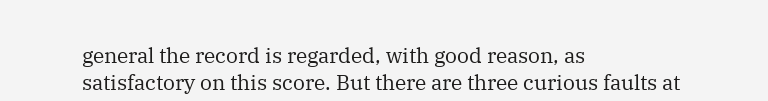general the record is regarded, with good reason, as satisfactory on this score. But there are three curious faults at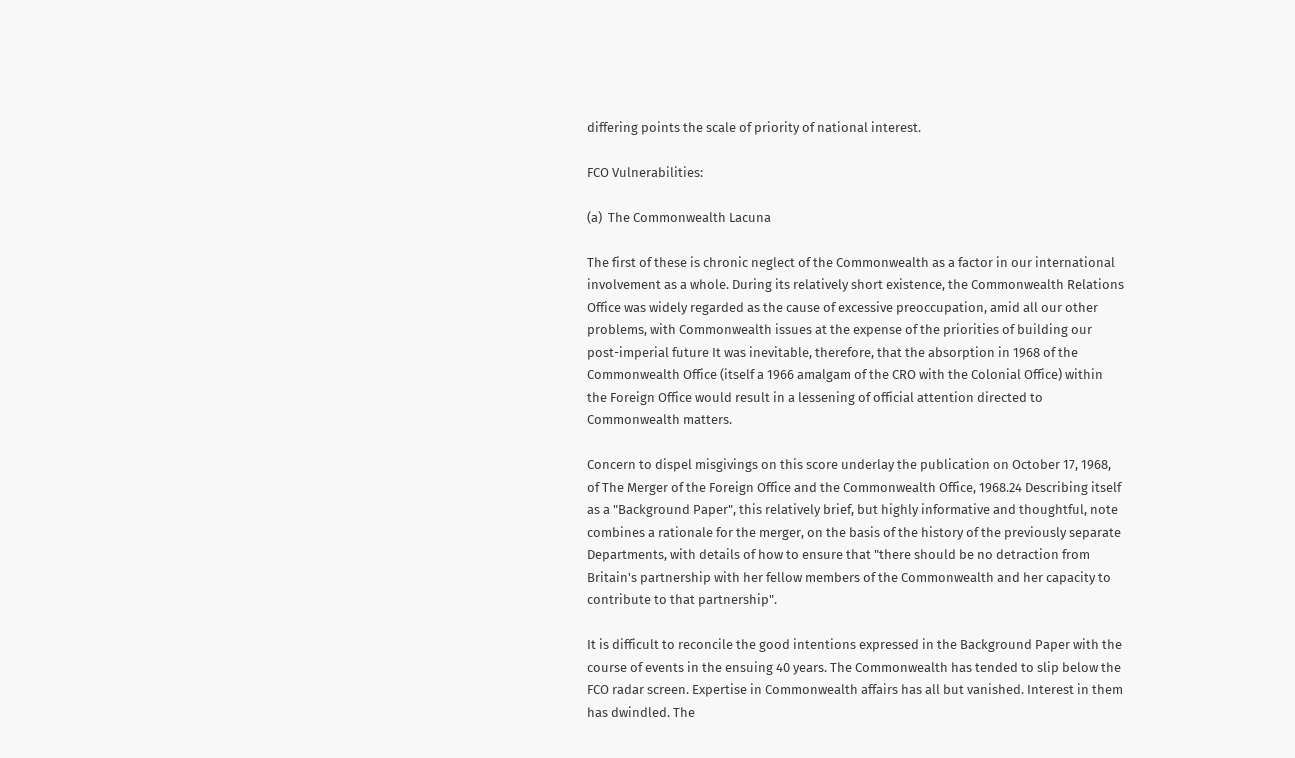differing points the scale of priority of national interest.

FCO Vulnerabilities:

(a)  The Commonwealth Lacuna

The first of these is chronic neglect of the Commonwealth as a factor in our international involvement as a whole. During its relatively short existence, the Commonwealth Relations Office was widely regarded as the cause of excessive preoccupation, amid all our other problems, with Commonwealth issues at the expense of the priorities of building our post-imperial future It was inevitable, therefore, that the absorption in 1968 of the Commonwealth Office (itself a 1966 amalgam of the CRO with the Colonial Office) within the Foreign Office would result in a lessening of official attention directed to Commonwealth matters.

Concern to dispel misgivings on this score underlay the publication on October 17, 1968, of The Merger of the Foreign Office and the Commonwealth Office, 1968.24 Describing itself as a "Background Paper", this relatively brief, but highly informative and thoughtful, note combines a rationale for the merger, on the basis of the history of the previously separate Departments, with details of how to ensure that "there should be no detraction from Britain's partnership with her fellow members of the Commonwealth and her capacity to contribute to that partnership".

It is difficult to reconcile the good intentions expressed in the Background Paper with the course of events in the ensuing 40 years. The Commonwealth has tended to slip below the FCO radar screen. Expertise in Commonwealth affairs has all but vanished. Interest in them has dwindled. The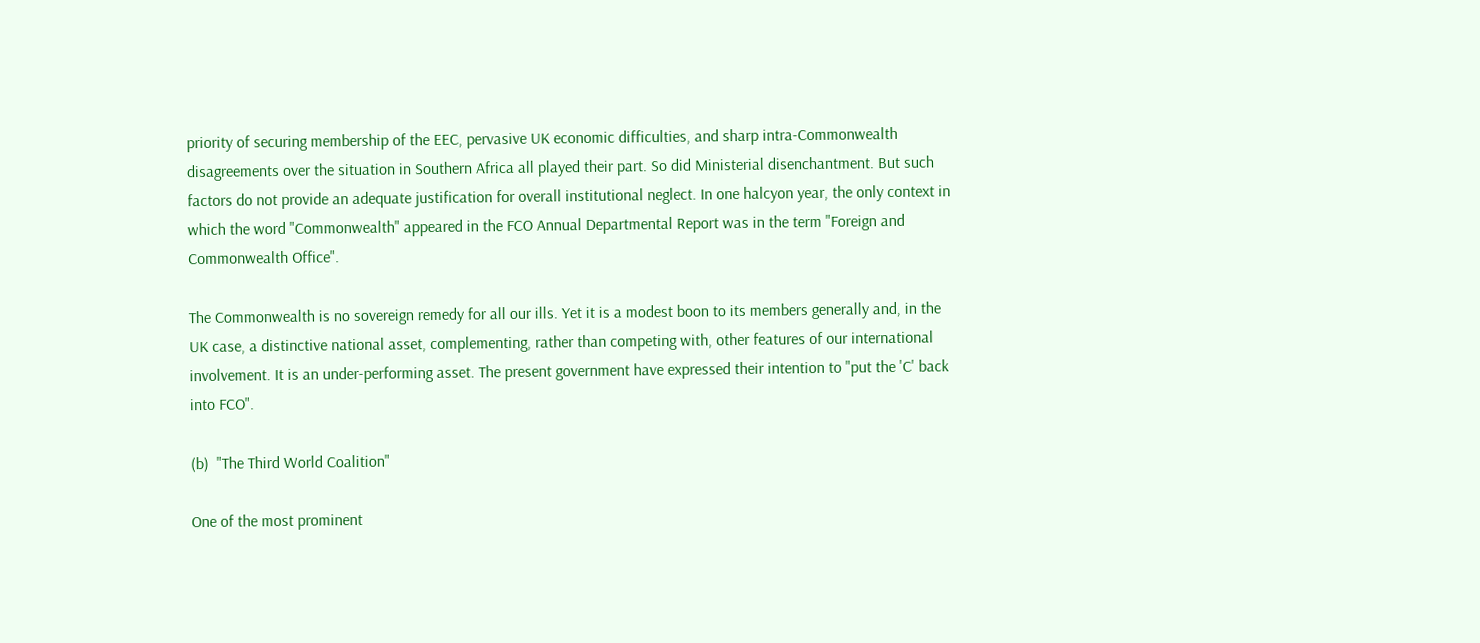priority of securing membership of the EEC, pervasive UK economic difficulties, and sharp intra-Commonwealth disagreements over the situation in Southern Africa all played their part. So did Ministerial disenchantment. But such factors do not provide an adequate justification for overall institutional neglect. In one halcyon year, the only context in which the word "Commonwealth" appeared in the FCO Annual Departmental Report was in the term "Foreign and Commonwealth Office".

The Commonwealth is no sovereign remedy for all our ills. Yet it is a modest boon to its members generally and, in the UK case, a distinctive national asset, complementing, rather than competing with, other features of our international involvement. It is an under-performing asset. The present government have expressed their intention to "put the 'C' back into FCO".

(b)  "The Third World Coalition"

One of the most prominent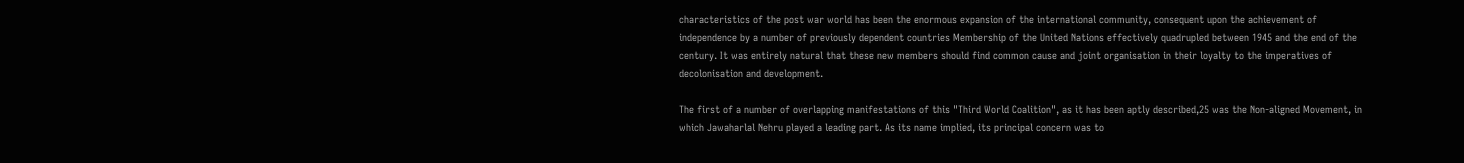characteristics of the post war world has been the enormous expansion of the international community, consequent upon the achievement of independence by a number of previously dependent countries Membership of the United Nations effectively quadrupled between 1945 and the end of the century. It was entirely natural that these new members should find common cause and joint organisation in their loyalty to the imperatives of decolonisation and development.

The first of a number of overlapping manifestations of this "Third World Coalition", as it has been aptly described,25 was the Non-aligned Movement, in which Jawaharlal Nehru played a leading part. As its name implied, its principal concern was to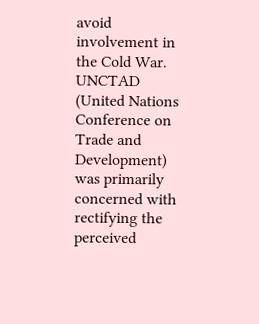avoid involvement in the Cold War. UNCTAD (United Nations Conference on Trade and Development) was primarily concerned with rectifying the perceived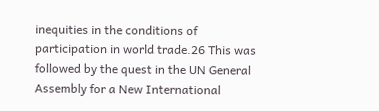inequities in the conditions of participation in world trade.26 This was followed by the quest in the UN General Assembly for a New International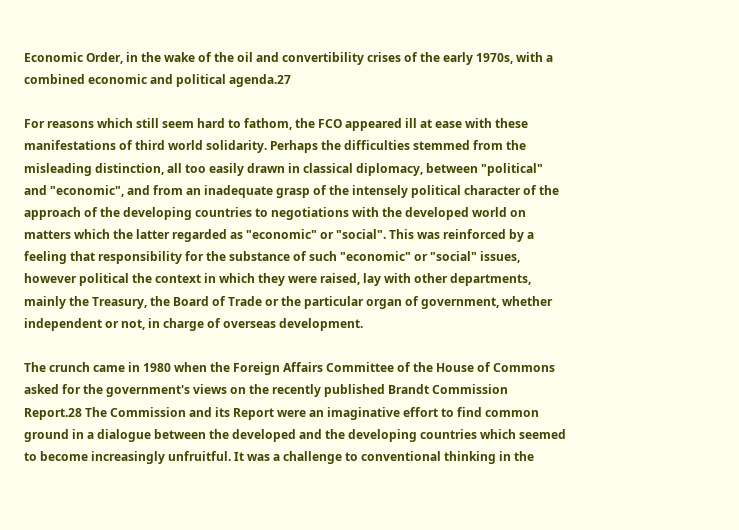Economic Order, in the wake of the oil and convertibility crises of the early 1970s, with a combined economic and political agenda.27

For reasons which still seem hard to fathom, the FCO appeared ill at ease with these manifestations of third world solidarity. Perhaps the difficulties stemmed from the misleading distinction, all too easily drawn in classical diplomacy, between "political" and "economic", and from an inadequate grasp of the intensely political character of the approach of the developing countries to negotiations with the developed world on matters which the latter regarded as "economic" or "social". This was reinforced by a feeling that responsibility for the substance of such "economic" or "social" issues, however political the context in which they were raised, lay with other departments, mainly the Treasury, the Board of Trade or the particular organ of government, whether independent or not, in charge of overseas development.

The crunch came in 1980 when the Foreign Affairs Committee of the House of Commons asked for the government's views on the recently published Brandt Commission Report.28 The Commission and its Report were an imaginative effort to find common ground in a dialogue between the developed and the developing countries which seemed to become increasingly unfruitful. It was a challenge to conventional thinking in the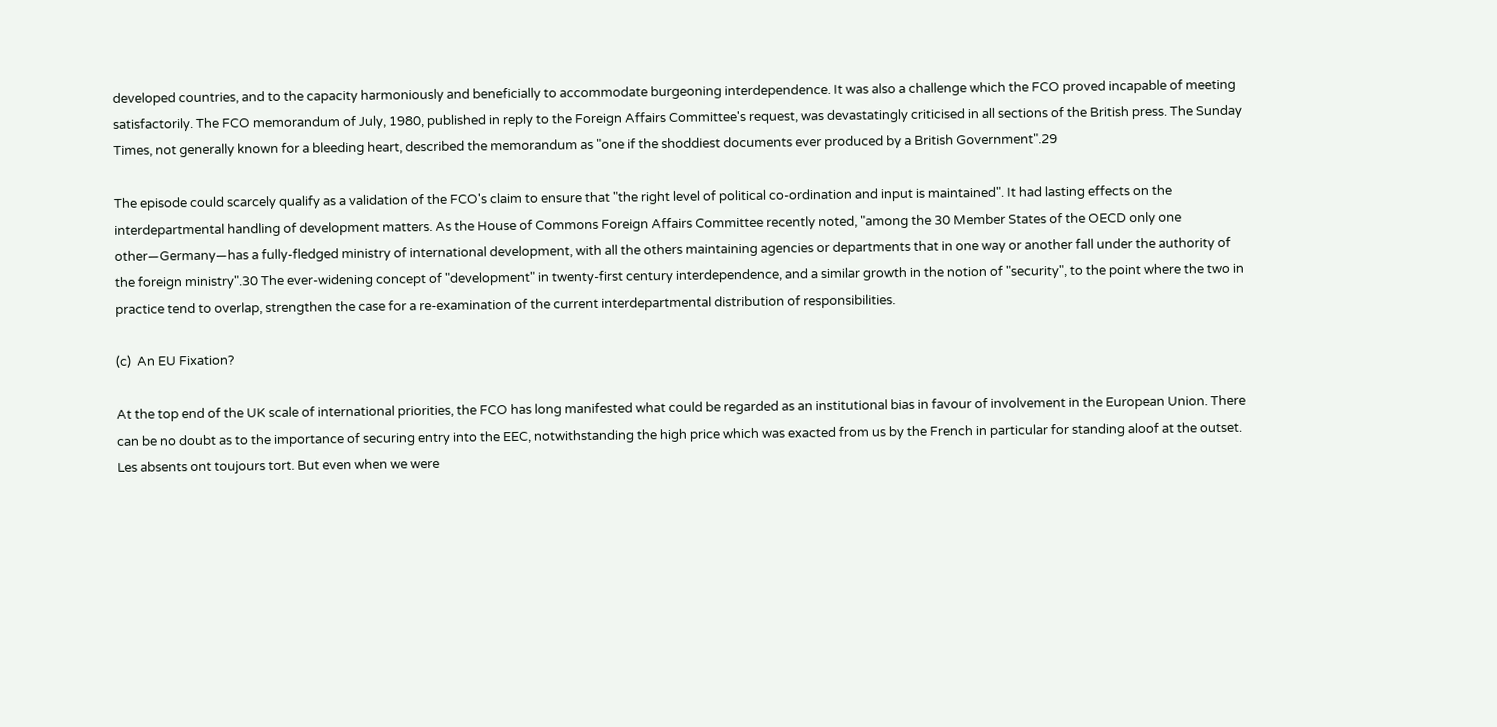developed countries, and to the capacity harmoniously and beneficially to accommodate burgeoning interdependence. It was also a challenge which the FCO proved incapable of meeting satisfactorily. The FCO memorandum of July, 1980, published in reply to the Foreign Affairs Committee's request, was devastatingly criticised in all sections of the British press. The Sunday Times, not generally known for a bleeding heart, described the memorandum as "one if the shoddiest documents ever produced by a British Government".29

The episode could scarcely qualify as a validation of the FCO's claim to ensure that "the right level of political co-ordination and input is maintained". It had lasting effects on the interdepartmental handling of development matters. As the House of Commons Foreign Affairs Committee recently noted, "among the 30 Member States of the OECD only one other—Germany—has a fully-fledged ministry of international development, with all the others maintaining agencies or departments that in one way or another fall under the authority of the foreign ministry".30 The ever-widening concept of "development" in twenty-first century interdependence, and a similar growth in the notion of "security", to the point where the two in practice tend to overlap, strengthen the case for a re-examination of the current interdepartmental distribution of responsibilities.

(c)  An EU Fixation?

At the top end of the UK scale of international priorities, the FCO has long manifested what could be regarded as an institutional bias in favour of involvement in the European Union. There can be no doubt as to the importance of securing entry into the EEC, notwithstanding the high price which was exacted from us by the French in particular for standing aloof at the outset. Les absents ont toujours tort. But even when we were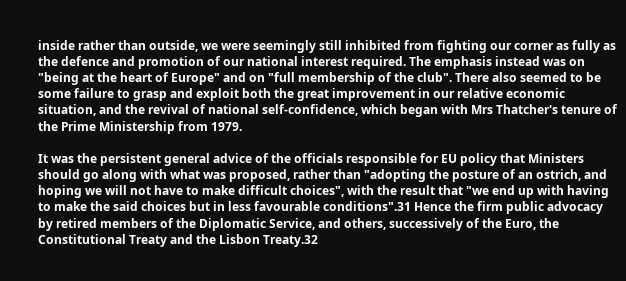inside rather than outside, we were seemingly still inhibited from fighting our corner as fully as the defence and promotion of our national interest required. The emphasis instead was on "being at the heart of Europe" and on "full membership of the club". There also seemed to be some failure to grasp and exploit both the great improvement in our relative economic situation, and the revival of national self-confidence, which began with Mrs Thatcher's tenure of the Prime Ministership from 1979.

It was the persistent general advice of the officials responsible for EU policy that Ministers should go along with what was proposed, rather than "adopting the posture of an ostrich, and hoping we will not have to make difficult choices", with the result that "we end up with having to make the said choices but in less favourable conditions".31 Hence the firm public advocacy by retired members of the Diplomatic Service, and others, successively of the Euro, the Constitutional Treaty and the Lisbon Treaty.32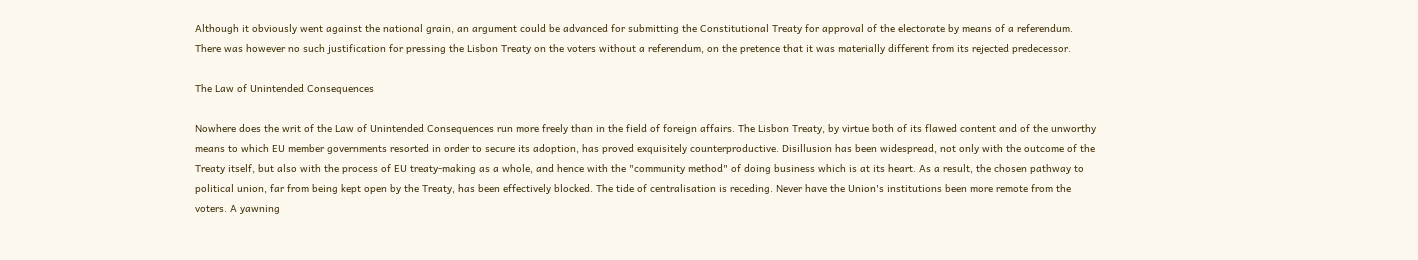Although it obviously went against the national grain, an argument could be advanced for submitting the Constitutional Treaty for approval of the electorate by means of a referendum. There was however no such justification for pressing the Lisbon Treaty on the voters without a referendum, on the pretence that it was materially different from its rejected predecessor.

The Law of Unintended Consequences

Nowhere does the writ of the Law of Unintended Consequences run more freely than in the field of foreign affairs. The Lisbon Treaty, by virtue both of its flawed content and of the unworthy means to which EU member governments resorted in order to secure its adoption, has proved exquisitely counterproductive. Disillusion has been widespread, not only with the outcome of the Treaty itself, but also with the process of EU treaty-making as a whole, and hence with the "community method" of doing business which is at its heart. As a result, the chosen pathway to political union, far from being kept open by the Treaty, has been effectively blocked. The tide of centralisation is receding. Never have the Union's institutions been more remote from the voters. A yawning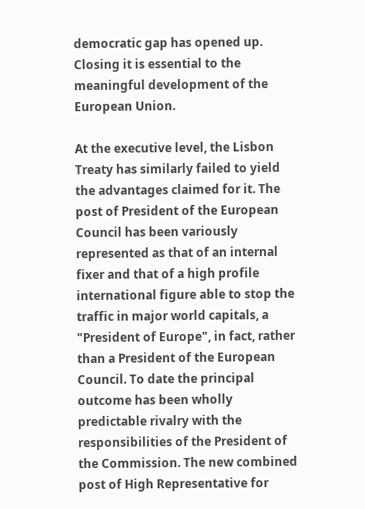democratic gap has opened up. Closing it is essential to the meaningful development of the European Union.

At the executive level, the Lisbon Treaty has similarly failed to yield the advantages claimed for it. The post of President of the European Council has been variously represented as that of an internal fixer and that of a high profile international figure able to stop the traffic in major world capitals, a "President of Europe", in fact, rather than a President of the European Council. To date the principal outcome has been wholly predictable rivalry with the responsibilities of the President of the Commission. The new combined post of High Representative for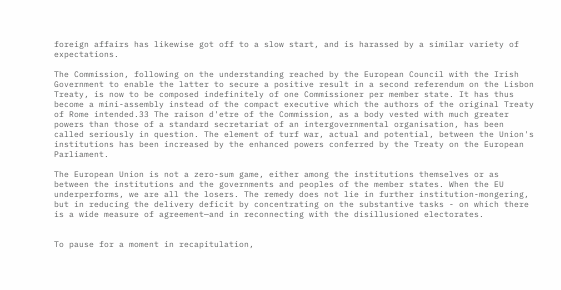foreign affairs has likewise got off to a slow start, and is harassed by a similar variety of expectations.

The Commission, following on the understanding reached by the European Council with the Irish Government to enable the latter to secure a positive result in a second referendum on the Lisbon Treaty, is now to be composed indefinitely of one Commissioner per member state. It has thus become a mini-assembly instead of the compact executive which the authors of the original Treaty of Rome intended.33 The raison d'etre of the Commission, as a body vested with much greater powers than those of a standard secretariat of an intergovernmental organisation, has been called seriously in question. The element of turf war, actual and potential, between the Union's institutions has been increased by the enhanced powers conferred by the Treaty on the European Parliament.

The European Union is not a zero-sum game, either among the institutions themselves or as between the institutions and the governments and peoples of the member states. When the EU underperforms, we are all the losers. The remedy does not lie in further institution-mongering, but in reducing the delivery deficit by concentrating on the substantive tasks - on which there is a wide measure of agreement—and in reconnecting with the disillusioned electorates.


To pause for a moment in recapitulation,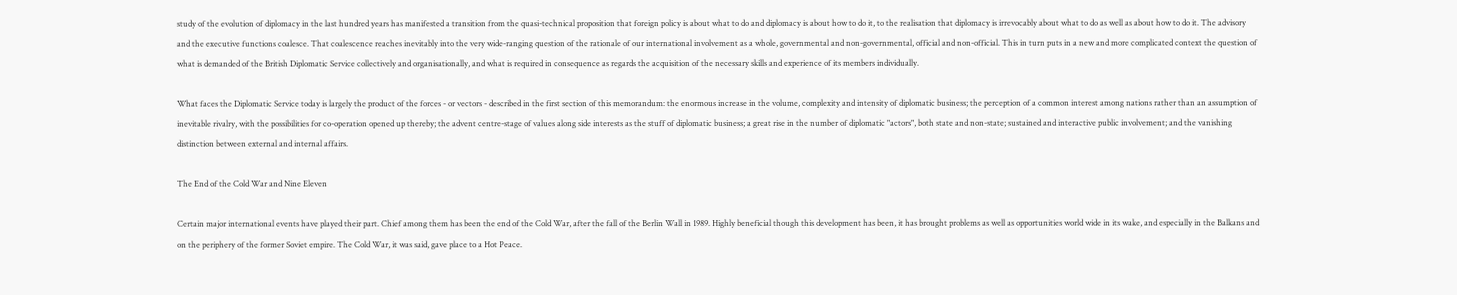study of the evolution of diplomacy in the last hundred years has manifested a transition from the quasi-technical proposition that foreign policy is about what to do and diplomacy is about how to do it, to the realisation that diplomacy is irrevocably about what to do as well as about how to do it. The advisory and the executive functions coalesce. That coalescence reaches inevitably into the very wide-ranging question of the rationale of our international involvement as a whole, governmental and non-governmental, official and non-official. This in turn puts in a new and more complicated context the question of what is demanded of the British Diplomatic Service collectively and organisationally, and what is required in consequence as regards the acquisition of the necessary skills and experience of its members individually.

What faces the Diplomatic Service today is largely the product of the forces - or vectors - described in the first section of this memorandum: the enormous increase in the volume, complexity and intensity of diplomatic business; the perception of a common interest among nations rather than an assumption of inevitable rivalry, with the possibilities for co-operation opened up thereby; the advent centre-stage of values along side interests as the stuff of diplomatic business; a great rise in the number of diplomatic "actors", both state and non-state; sustained and interactive public involvement; and the vanishing distinction between external and internal affairs.

The End of the Cold War and Nine Eleven

Certain major international events have played their part. Chief among them has been the end of the Cold War, after the fall of the Berlin Wall in 1989. Highly beneficial though this development has been, it has brought problems as well as opportunities world wide in its wake, and especially in the Balkans and on the periphery of the former Soviet empire. The Cold War, it was said, gave place to a Hot Peace.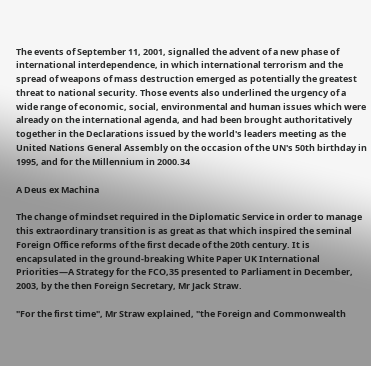The events of September 11, 2001, signalled the advent of a new phase of international interdependence, in which international terrorism and the spread of weapons of mass destruction emerged as potentially the greatest threat to national security. Those events also underlined the urgency of a wide range of economic, social, environmental and human issues which were already on the international agenda, and had been brought authoritatively together in the Declarations issued by the world's leaders meeting as the United Nations General Assembly on the occasion of the UN's 50th birthday in 1995, and for the Millennium in 2000.34

A Deus ex Machina

The change of mindset required in the Diplomatic Service in order to manage this extraordinary transition is as great as that which inspired the seminal Foreign Office reforms of the first decade of the 20th century. It is encapsulated in the ground-breaking White Paper UK International Priorities—A Strategy for the FCO,35 presented to Parliament in December, 2003, by the then Foreign Secretary, Mr Jack Straw.

"For the first time", Mr Straw explained, "the Foreign and Commonwealth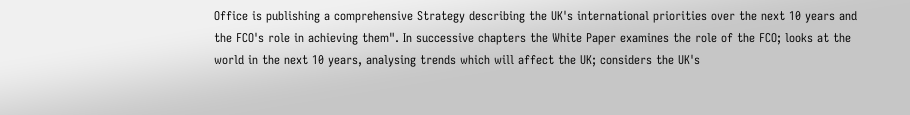Office is publishing a comprehensive Strategy describing the UK's international priorities over the next 10 years and the FCO's role in achieving them". In successive chapters the White Paper examines the role of the FCO; looks at the world in the next 10 years, analysing trends which will affect the UK; considers the UK's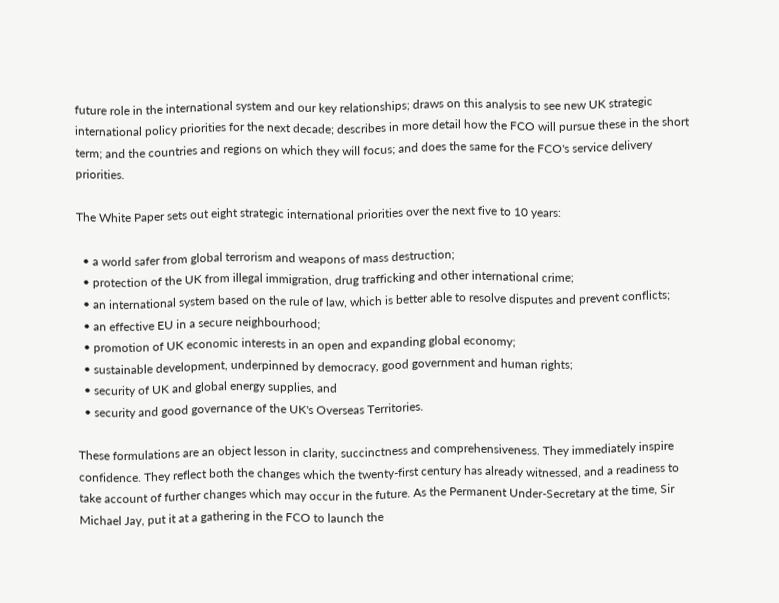future role in the international system and our key relationships; draws on this analysis to see new UK strategic international policy priorities for the next decade; describes in more detail how the FCO will pursue these in the short term; and the countries and regions on which they will focus; and does the same for the FCO's service delivery priorities.

The White Paper sets out eight strategic international priorities over the next five to 10 years:

  • a world safer from global terrorism and weapons of mass destruction;
  • protection of the UK from illegal immigration, drug trafficking and other international crime;
  • an international system based on the rule of law, which is better able to resolve disputes and prevent conflicts;
  • an effective EU in a secure neighbourhood;
  • promotion of UK economic interests in an open and expanding global economy;
  • sustainable development, underpinned by democracy, good government and human rights;
  • security of UK and global energy supplies, and
  • security and good governance of the UK's Overseas Territories.

These formulations are an object lesson in clarity, succinctness and comprehensiveness. They immediately inspire confidence. They reflect both the changes which the twenty-first century has already witnessed, and a readiness to take account of further changes which may occur in the future. As the Permanent Under-Secretary at the time, Sir Michael Jay, put it at a gathering in the FCO to launch the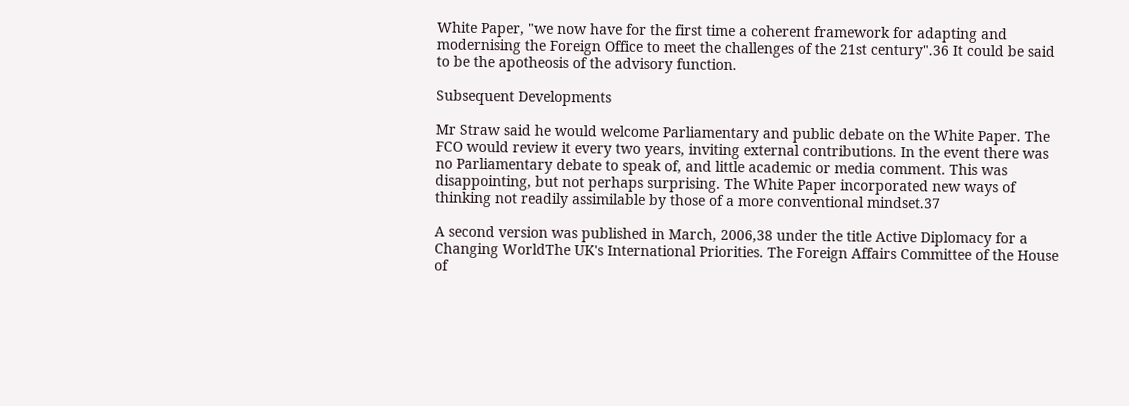White Paper, "we now have for the first time a coherent framework for adapting and modernising the Foreign Office to meet the challenges of the 21st century".36 It could be said to be the apotheosis of the advisory function.

Subsequent Developments

Mr Straw said he would welcome Parliamentary and public debate on the White Paper. The FCO would review it every two years, inviting external contributions. In the event there was no Parliamentary debate to speak of, and little academic or media comment. This was disappointing, but not perhaps surprising. The White Paper incorporated new ways of thinking not readily assimilable by those of a more conventional mindset.37

A second version was published in March, 2006,38 under the title Active Diplomacy for a Changing WorldThe UK's International Priorities. The Foreign Affairs Committee of the House of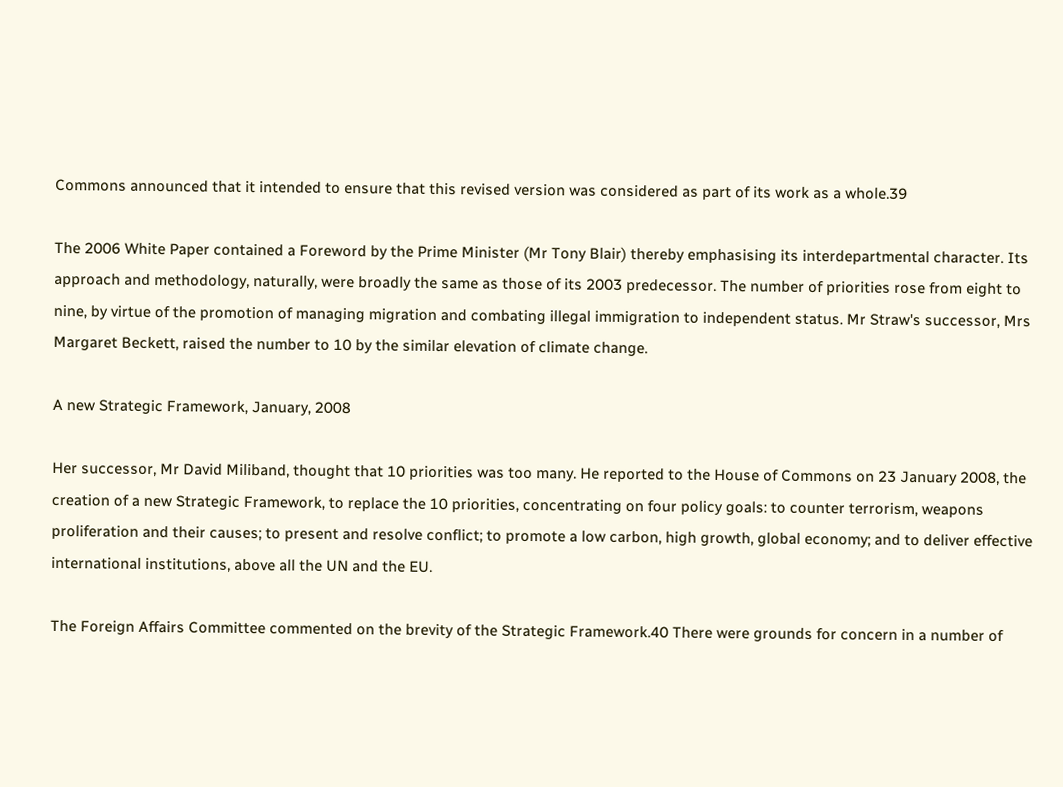Commons announced that it intended to ensure that this revised version was considered as part of its work as a whole.39

The 2006 White Paper contained a Foreword by the Prime Minister (Mr Tony Blair) thereby emphasising its interdepartmental character. Its approach and methodology, naturally, were broadly the same as those of its 2003 predecessor. The number of priorities rose from eight to nine, by virtue of the promotion of managing migration and combating illegal immigration to independent status. Mr Straw's successor, Mrs Margaret Beckett, raised the number to 10 by the similar elevation of climate change.

A new Strategic Framework, January, 2008

Her successor, Mr David Miliband, thought that 10 priorities was too many. He reported to the House of Commons on 23 January 2008, the creation of a new Strategic Framework, to replace the 10 priorities, concentrating on four policy goals: to counter terrorism, weapons proliferation and their causes; to present and resolve conflict; to promote a low carbon, high growth, global economy; and to deliver effective international institutions, above all the UN and the EU.

The Foreign Affairs Committee commented on the brevity of the Strategic Framework.40 There were grounds for concern in a number of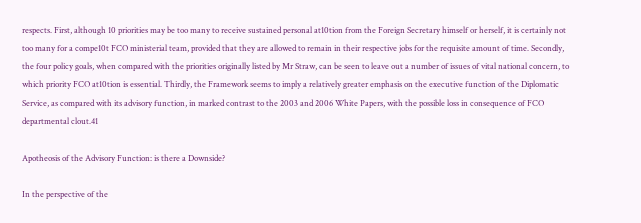respects. First, although 10 priorities may be too many to receive sustained personal at10tion from the Foreign Secretary himself or herself, it is certainly not too many for a compe10t FCO ministerial team, provided that they are allowed to remain in their respective jobs for the requisite amount of time. Secondly, the four policy goals, when compared with the priorities originally listed by Mr Straw, can be seen to leave out a number of issues of vital national concern, to which priority FCO at10tion is essential. Thirdly, the Framework seems to imply a relatively greater emphasis on the executive function of the Diplomatic Service, as compared with its advisory function, in marked contrast to the 2003 and 2006 White Papers, with the possible loss in consequence of FCO departmental clout.41

Apotheosis of the Advisory Function: is there a Downside?

In the perspective of the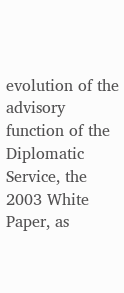evolution of the advisory function of the Diplomatic Service, the 2003 White Paper, as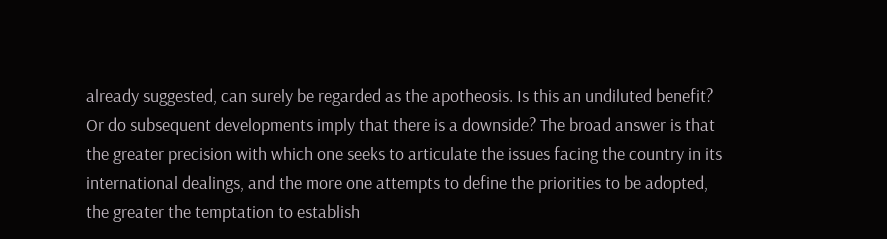already suggested, can surely be regarded as the apotheosis. Is this an undiluted benefit? Or do subsequent developments imply that there is a downside? The broad answer is that the greater precision with which one seeks to articulate the issues facing the country in its international dealings, and the more one attempts to define the priorities to be adopted, the greater the temptation to establish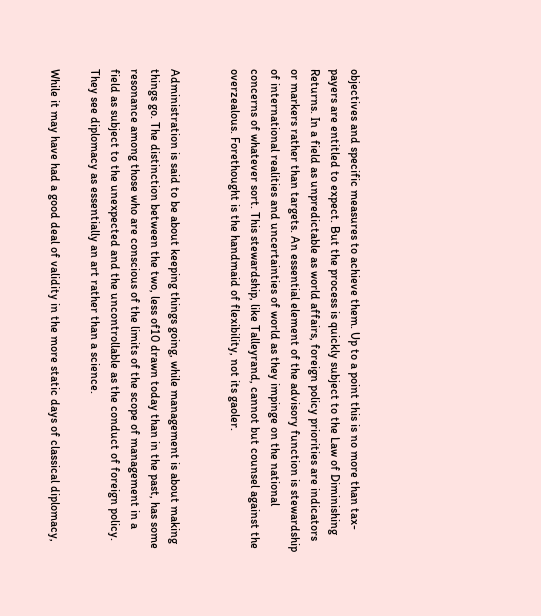objectives and specific measures to achieve them. Up to a point this is no more than tax-payers are entitled to expect. But the process is quickly subject to the Law of Diminishing Returns. In a field as unpredictable as world affairs, foreign policy priorities are indicators or markers rather than targets. An essential element of the advisory function is stewardship of international realities and uncertainties of world as they impinge on the national concerns of whatever sort. This stewardship, like Talleyrand, cannot but counsel against the overzealous. Forethought is the handmaid of flexibility, not its gaoler.


Administration is said to be about keeping things going, while management is about making things go. The distinction between the two, less of10 drawn today than in the past, has some resonance among those who are conscious of the limits of the scope of management in a field as subject to the unexpected and the uncontrollable as the conduct of foreign policy. They see diplomacy as essentially an art rather than a science.

While it may have had a good deal of validity in the more static days of classical diplomacy,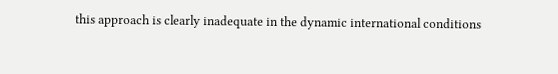this approach is clearly inadequate in the dynamic international conditions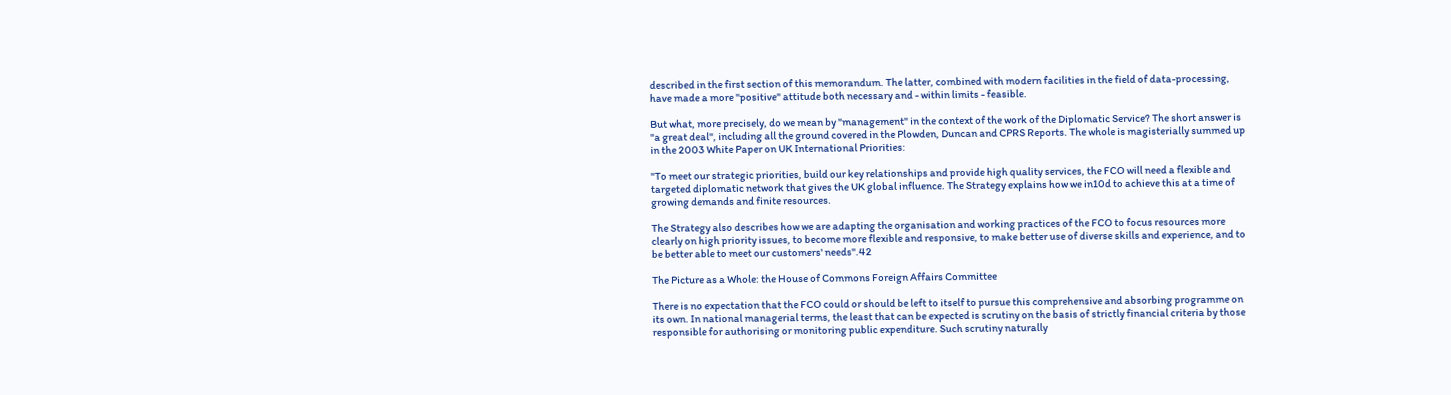described in the first section of this memorandum. The latter, combined with modern facilities in the field of data-processing, have made a more "positive" attitude both necessary and - within limits - feasible.

But what, more precisely, do we mean by "management" in the context of the work of the Diplomatic Service? The short answer is "a great deal", including all the ground covered in the Plowden, Duncan and CPRS Reports. The whole is magisterially summed up in the 2003 White Paper on UK International Priorities:

"To meet our strategic priorities, build our key relationships and provide high quality services, the FCO will need a flexible and targeted diplomatic network that gives the UK global influence. The Strategy explains how we in10d to achieve this at a time of growing demands and finite resources.

The Strategy also describes how we are adapting the organisation and working practices of the FCO to focus resources more clearly on high priority issues, to become more flexible and responsive, to make better use of diverse skills and experience, and to be better able to meet our customers' needs".42

The Picture as a Whole: the House of Commons Foreign Affairs Committee

There is no expectation that the FCO could or should be left to itself to pursue this comprehensive and absorbing programme on its own. In national managerial terms, the least that can be expected is scrutiny on the basis of strictly financial criteria by those responsible for authorising or monitoring public expenditure. Such scrutiny naturally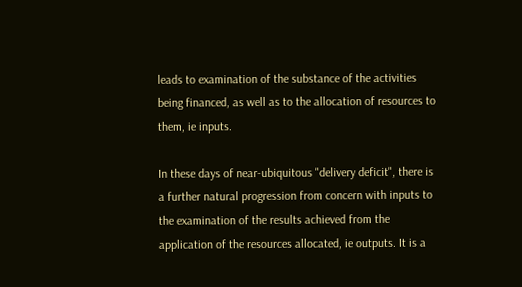leads to examination of the substance of the activities being financed, as well as to the allocation of resources to them, ie inputs.

In these days of near-ubiquitous "delivery deficit", there is a further natural progression from concern with inputs to the examination of the results achieved from the application of the resources allocated, ie outputs. It is a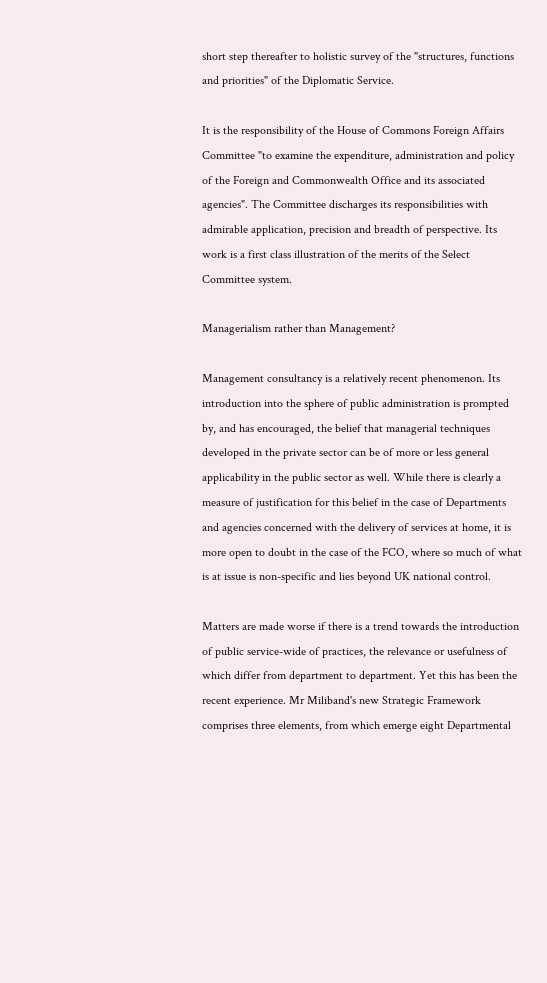short step thereafter to holistic survey of the "structures, functions and priorities" of the Diplomatic Service.

It is the responsibility of the House of Commons Foreign Affairs Committee "to examine the expenditure, administration and policy of the Foreign and Commonwealth Office and its associated agencies". The Committee discharges its responsibilities with admirable application, precision and breadth of perspective. Its work is a first class illustration of the merits of the Select Committee system.

Managerialism rather than Management?

Management consultancy is a relatively recent phenomenon. Its introduction into the sphere of public administration is prompted by, and has encouraged, the belief that managerial techniques developed in the private sector can be of more or less general applicability in the public sector as well. While there is clearly a measure of justification for this belief in the case of Departments and agencies concerned with the delivery of services at home, it is more open to doubt in the case of the FCO, where so much of what is at issue is non-specific and lies beyond UK national control.

Matters are made worse if there is a trend towards the introduction of public service-wide of practices, the relevance or usefulness of which differ from department to department. Yet this has been the recent experience. Mr Miliband's new Strategic Framework comprises three elements, from which emerge eight Departmental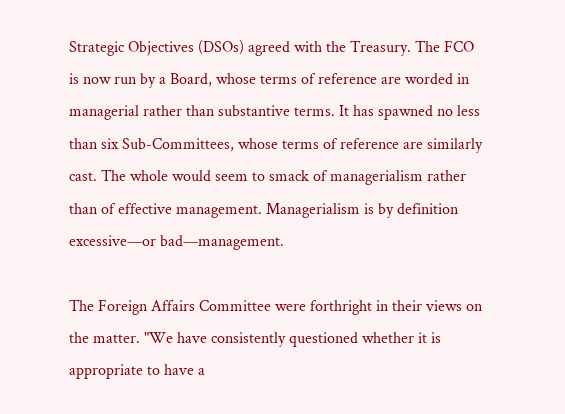Strategic Objectives (DSOs) agreed with the Treasury. The FCO is now run by a Board, whose terms of reference are worded in managerial rather than substantive terms. It has spawned no less than six Sub-Committees, whose terms of reference are similarly cast. The whole would seem to smack of managerialism rather than of effective management. Managerialism is by definition excessive—or bad—management.

The Foreign Affairs Committee were forthright in their views on the matter. "We have consistently questioned whether it is appropriate to have a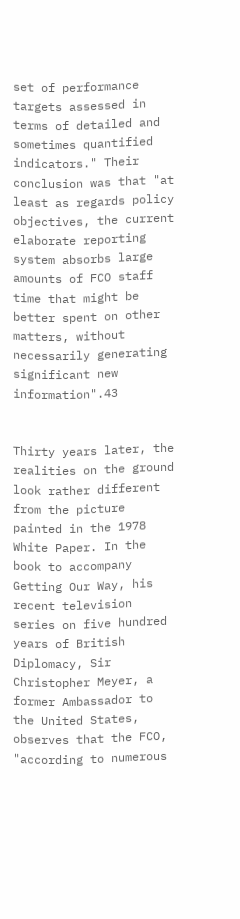set of performance targets assessed in terms of detailed and sometimes quantified indicators." Their conclusion was that "at least as regards policy objectives, the current elaborate reporting system absorbs large amounts of FCO staff time that might be better spent on other matters, without necessarily generating significant new information".43


Thirty years later, the realities on the ground look rather different from the picture painted in the 1978 White Paper. In the book to accompany Getting Our Way, his recent television series on five hundred years of British Diplomacy, Sir Christopher Meyer, a former Ambassador to the United States, observes that the FCO, "according to numerous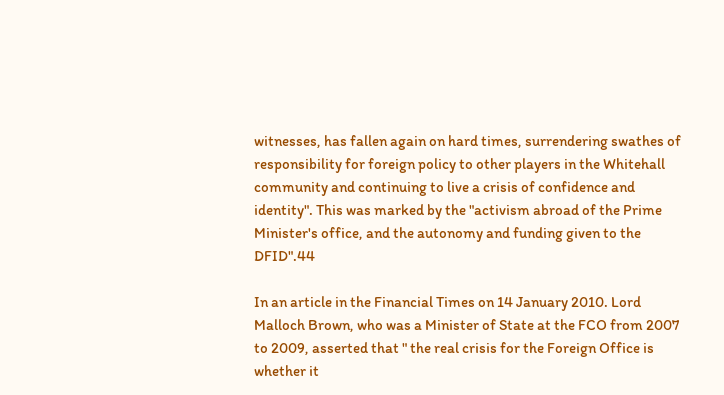witnesses, has fallen again on hard times, surrendering swathes of responsibility for foreign policy to other players in the Whitehall community and continuing to live a crisis of confidence and identity". This was marked by the "activism abroad of the Prime Minister's office, and the autonomy and funding given to the DFID".44

In an article in the Financial Times on 14 January 2010. Lord Malloch Brown, who was a Minister of State at the FCO from 2007 to 2009, asserted that " the real crisis for the Foreign Office is whether it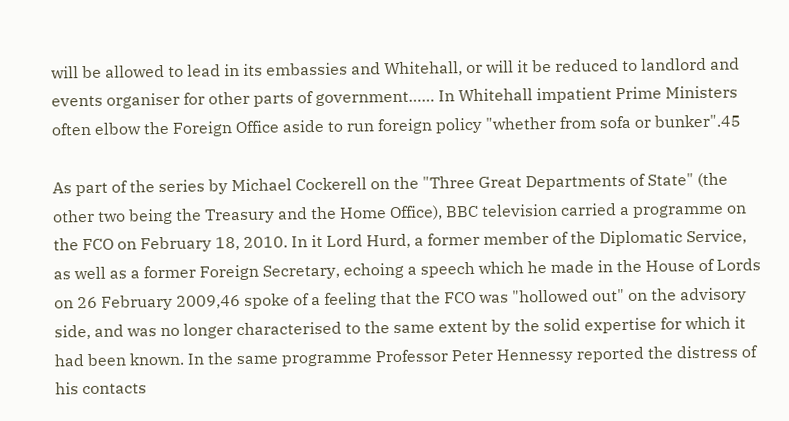will be allowed to lead in its embassies and Whitehall, or will it be reduced to landlord and events organiser for other parts of government…… In Whitehall impatient Prime Ministers often elbow the Foreign Office aside to run foreign policy "whether from sofa or bunker".45

As part of the series by Michael Cockerell on the "Three Great Departments of State" (the other two being the Treasury and the Home Office), BBC television carried a programme on the FCO on February 18, 2010. In it Lord Hurd, a former member of the Diplomatic Service, as well as a former Foreign Secretary, echoing a speech which he made in the House of Lords on 26 February 2009,46 spoke of a feeling that the FCO was "hollowed out" on the advisory side, and was no longer characterised to the same extent by the solid expertise for which it had been known. In the same programme Professor Peter Hennessy reported the distress of his contacts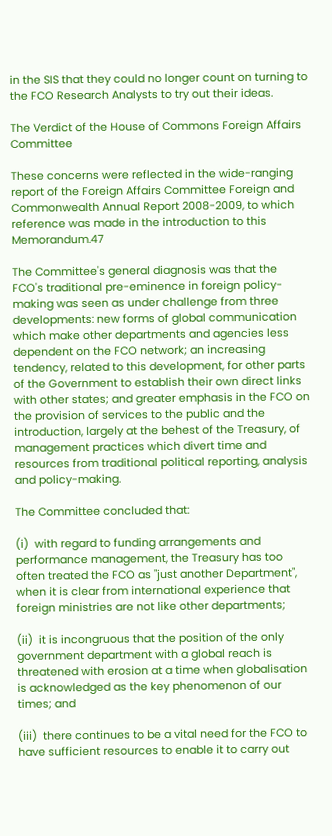in the SIS that they could no longer count on turning to the FCO Research Analysts to try out their ideas.

The Verdict of the House of Commons Foreign Affairs Committee

These concerns were reflected in the wide-ranging report of the Foreign Affairs Committee Foreign and Commonwealth Annual Report 2008-2009, to which reference was made in the introduction to this Memorandum.47

The Committee's general diagnosis was that the FCO's traditional pre-eminence in foreign policy-making was seen as under challenge from three developments: new forms of global communication which make other departments and agencies less dependent on the FCO network; an increasing tendency, related to this development, for other parts of the Government to establish their own direct links with other states; and greater emphasis in the FCO on the provision of services to the public and the introduction, largely at the behest of the Treasury, of management practices which divert time and resources from traditional political reporting, analysis and policy-making.

The Committee concluded that:

(i)  with regard to funding arrangements and performance management, the Treasury has too often treated the FCO as "just another Department", when it is clear from international experience that foreign ministries are not like other departments;

(ii)  it is incongruous that the position of the only government department with a global reach is threatened with erosion at a time when globalisation is acknowledged as the key phenomenon of our times; and

(iii)  there continues to be a vital need for the FCO to have sufficient resources to enable it to carry out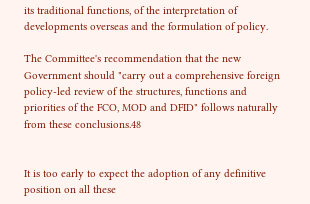its traditional functions, of the interpretation of developments overseas and the formulation of policy.

The Committee's recommendation that the new Government should "carry out a comprehensive foreign policy-led review of the structures, functions and priorities of the FCO, MOD and DFID" follows naturally from these conclusions.48


It is too early to expect the adoption of any definitive position on all these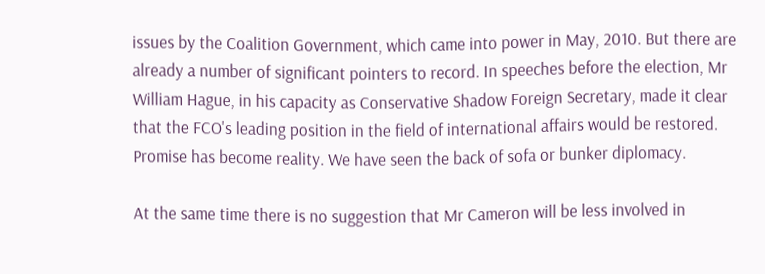issues by the Coalition Government, which came into power in May, 2010. But there are already a number of significant pointers to record. In speeches before the election, Mr William Hague, in his capacity as Conservative Shadow Foreign Secretary, made it clear that the FCO's leading position in the field of international affairs would be restored. Promise has become reality. We have seen the back of sofa or bunker diplomacy.

At the same time there is no suggestion that Mr Cameron will be less involved in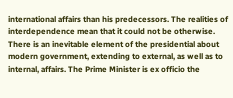international affairs than his predecessors. The realities of interdependence mean that it could not be otherwise. There is an inevitable element of the presidential about modern government, extending to external, as well as to internal, affairs. The Prime Minister is ex officio the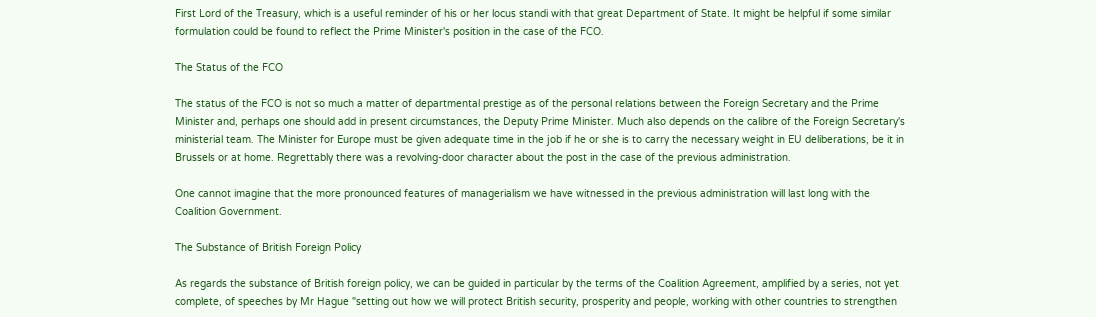First Lord of the Treasury, which is a useful reminder of his or her locus standi with that great Department of State. It might be helpful if some similar formulation could be found to reflect the Prime Minister's position in the case of the FCO.

The Status of the FCO

The status of the FCO is not so much a matter of departmental prestige as of the personal relations between the Foreign Secretary and the Prime Minister and, perhaps one should add in present circumstances, the Deputy Prime Minister. Much also depends on the calibre of the Foreign Secretary's ministerial team. The Minister for Europe must be given adequate time in the job if he or she is to carry the necessary weight in EU deliberations, be it in Brussels or at home. Regrettably there was a revolving-door character about the post in the case of the previous administration.

One cannot imagine that the more pronounced features of managerialism we have witnessed in the previous administration will last long with the Coalition Government.

The Substance of British Foreign Policy

As regards the substance of British foreign policy, we can be guided in particular by the terms of the Coalition Agreement, amplified by a series, not yet complete, of speeches by Mr Hague "setting out how we will protect British security, prosperity and people, working with other countries to strengthen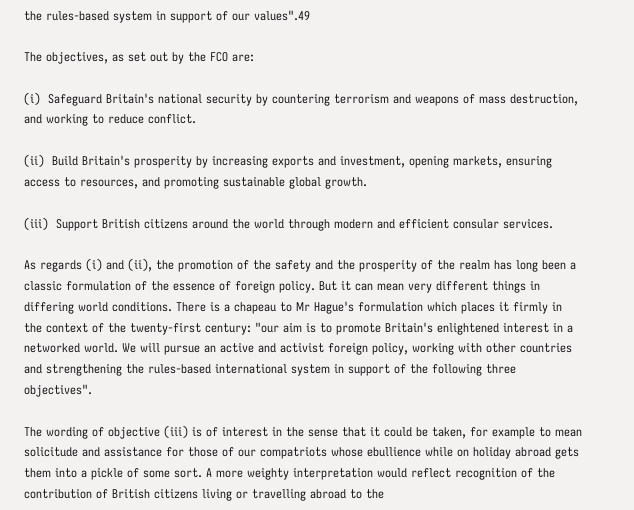the rules-based system in support of our values".49

The objectives, as set out by the FCO are:

(i)  Safeguard Britain's national security by countering terrorism and weapons of mass destruction, and working to reduce conflict.

(ii)  Build Britain's prosperity by increasing exports and investment, opening markets, ensuring access to resources, and promoting sustainable global growth.

(iii)  Support British citizens around the world through modern and efficient consular services.

As regards (i) and (ii), the promotion of the safety and the prosperity of the realm has long been a classic formulation of the essence of foreign policy. But it can mean very different things in differing world conditions. There is a chapeau to Mr Hague's formulation which places it firmly in the context of the twenty-first century: "our aim is to promote Britain's enlightened interest in a networked world. We will pursue an active and activist foreign policy, working with other countries and strengthening the rules-based international system in support of the following three objectives".

The wording of objective (iii) is of interest in the sense that it could be taken, for example to mean solicitude and assistance for those of our compatriots whose ebullience while on holiday abroad gets them into a pickle of some sort. A more weighty interpretation would reflect recognition of the contribution of British citizens living or travelling abroad to the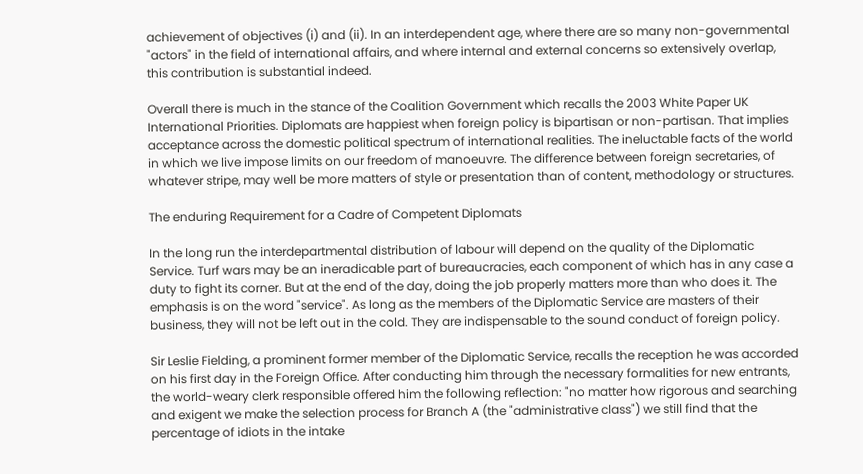achievement of objectives (i) and (ii). In an interdependent age, where there are so many non-governmental "actors" in the field of international affairs, and where internal and external concerns so extensively overlap, this contribution is substantial indeed.

Overall there is much in the stance of the Coalition Government which recalls the 2003 White Paper UK International Priorities. Diplomats are happiest when foreign policy is bipartisan or non-partisan. That implies acceptance across the domestic political spectrum of international realities. The ineluctable facts of the world in which we live impose limits on our freedom of manoeuvre. The difference between foreign secretaries, of whatever stripe, may well be more matters of style or presentation than of content, methodology or structures.

The enduring Requirement for a Cadre of Competent Diplomats

In the long run the interdepartmental distribution of labour will depend on the quality of the Diplomatic Service. Turf wars may be an ineradicable part of bureaucracies, each component of which has in any case a duty to fight its corner. But at the end of the day, doing the job properly matters more than who does it. The emphasis is on the word "service". As long as the members of the Diplomatic Service are masters of their business, they will not be left out in the cold. They are indispensable to the sound conduct of foreign policy.

Sir Leslie Fielding, a prominent former member of the Diplomatic Service, recalls the reception he was accorded on his first day in the Foreign Office. After conducting him through the necessary formalities for new entrants, the world-weary clerk responsible offered him the following reflection: "no matter how rigorous and searching and exigent we make the selection process for Branch A (the "administrative class") we still find that the percentage of idiots in the intake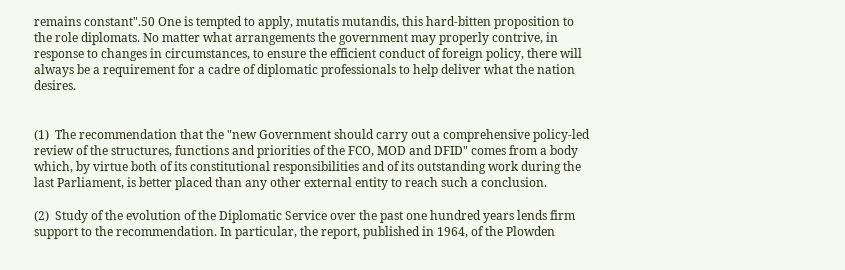remains constant".50 One is tempted to apply, mutatis mutandis, this hard-bitten proposition to the role diplomats. No matter what arrangements the government may properly contrive, in response to changes in circumstances, to ensure the efficient conduct of foreign policy, there will always be a requirement for a cadre of diplomatic professionals to help deliver what the nation desires.


(1)  The recommendation that the "new Government should carry out a comprehensive policy-led review of the structures, functions and priorities of the FCO, MOD and DFID" comes from a body which, by virtue both of its constitutional responsibilities and of its outstanding work during the last Parliament, is better placed than any other external entity to reach such a conclusion.

(2)  Study of the evolution of the Diplomatic Service over the past one hundred years lends firm support to the recommendation. In particular, the report, published in 1964, of the Plowden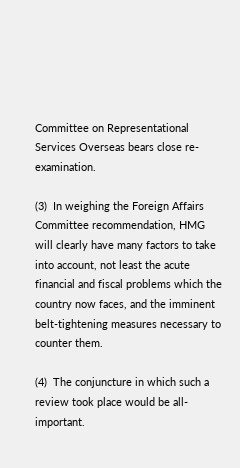Committee on Representational Services Overseas bears close re-examination.

(3)  In weighing the Foreign Affairs Committee recommendation, HMG will clearly have many factors to take into account, not least the acute financial and fiscal problems which the country now faces, and the imminent belt-tightening measures necessary to counter them.

(4)  The conjuncture in which such a review took place would be all-important.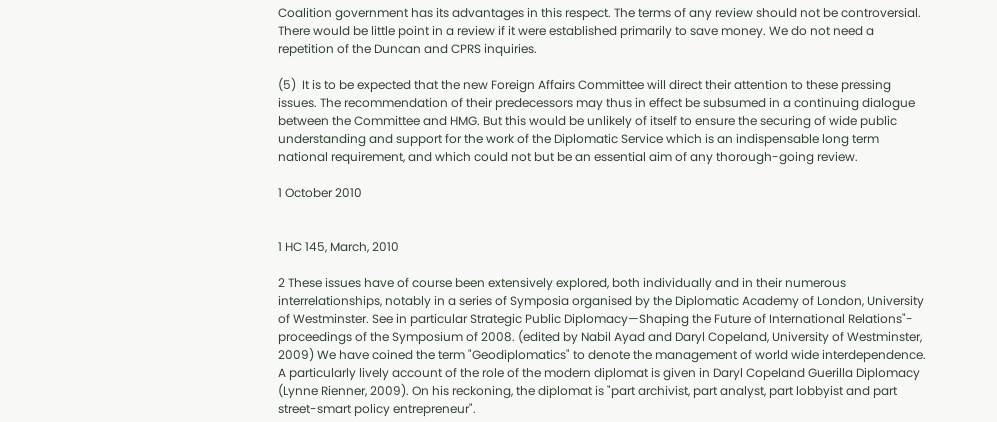Coalition government has its advantages in this respect. The terms of any review should not be controversial. There would be little point in a review if it were established primarily to save money. We do not need a repetition of the Duncan and CPRS inquiries.

(5)  It is to be expected that the new Foreign Affairs Committee will direct their attention to these pressing issues. The recommendation of their predecessors may thus in effect be subsumed in a continuing dialogue between the Committee and HMG. But this would be unlikely of itself to ensure the securing of wide public understanding and support for the work of the Diplomatic Service which is an indispensable long term national requirement, and which could not but be an essential aim of any thorough-going review.

1 October 2010


1 HC 145, March, 2010

2 These issues have of course been extensively explored, both individually and in their numerous interrelationships, notably in a series of Symposia organised by the Diplomatic Academy of London, University of Westminster. See in particular Strategic Public Diplomacy—Shaping the Future of International Relations"- proceedings of the Symposium of 2008. (edited by Nabil Ayad and Daryl Copeland, University of Westminster, 2009) We have coined the term "Geodiplomatics" to denote the management of world wide interdependence.
A particularly lively account of the role of the modern diplomat is given in Daryl Copeland Guerilla Diplomacy (Lynne Rienner, 2009). On his reckoning, the diplomat is "part archivist, part analyst, part lobbyist and part street-smart policy entrepreneur".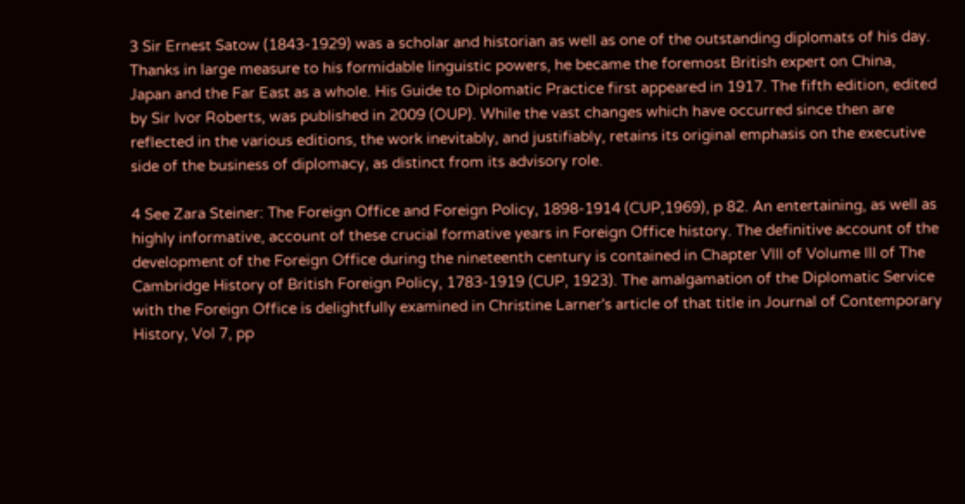3 Sir Ernest Satow (1843-1929) was a scholar and historian as well as one of the outstanding diplomats of his day. Thanks in large measure to his formidable linguistic powers, he became the foremost British expert on China, Japan and the Far East as a whole. His Guide to Diplomatic Practice first appeared in 1917. The fifth edition, edited by Sir Ivor Roberts, was published in 2009 (OUP). While the vast changes which have occurred since then are reflected in the various editions, the work inevitably, and justifiably, retains its original emphasis on the executive side of the business of diplomacy, as distinct from its advisory role.

4 See Zara Steiner: The Foreign Office and Foreign Policy, 1898-1914 (CUP,1969), p 82. An entertaining, as well as highly informative, account of these crucial formative years in Foreign Office history. The definitive account of the development of the Foreign Office during the nineteenth century is contained in Chapter VIII of Volume III of The Cambridge History of British Foreign Policy, 1783-1919 (CUP, 1923). The amalgamation of the Diplomatic Service with the Foreign Office is delightfully examined in Christine Larner's article of that title in Journal of Contemporary History, Vol 7, pp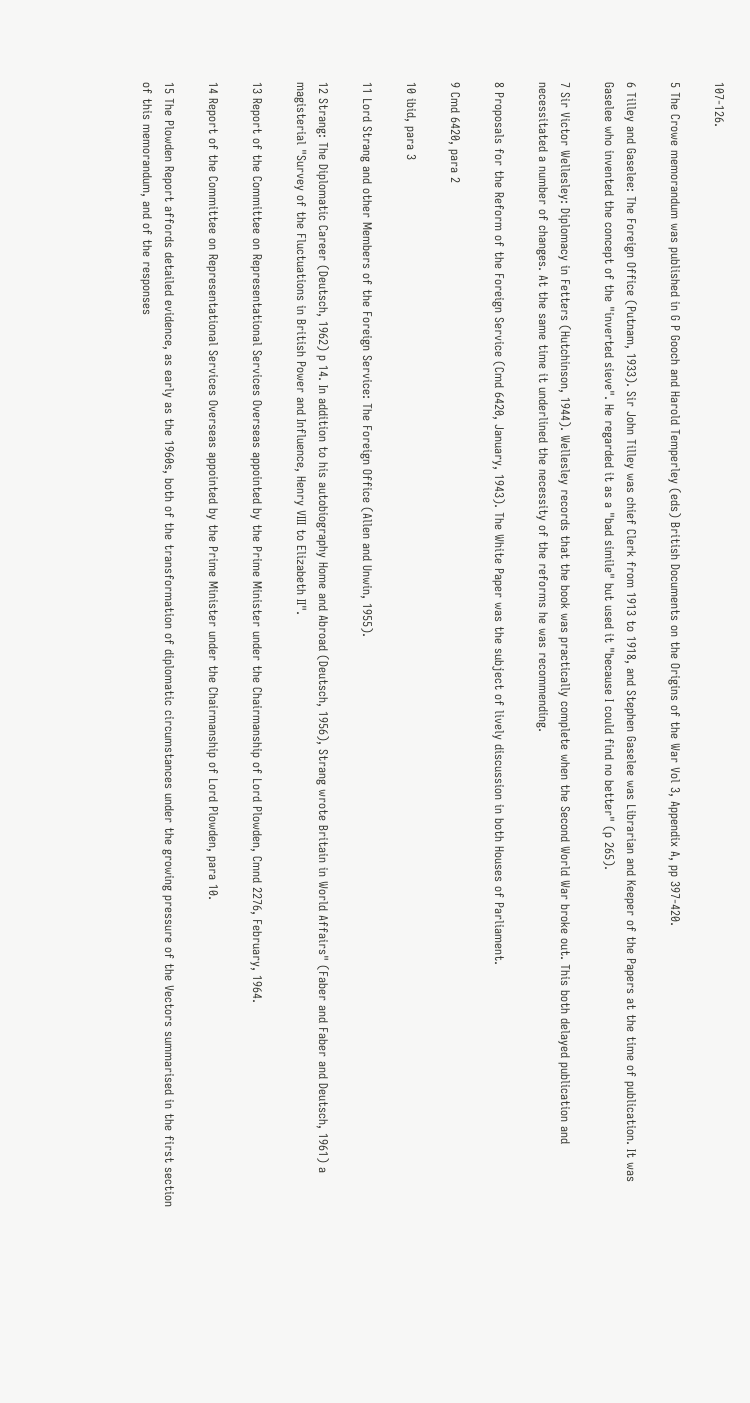107-126.

5 The Crowe memorandum was published in G P Gooch and Harold Temperley (eds) British Documents on the Origins of the War Vol 3, Appendix A, pp 397-420.

6 Tilley and Gaselee: The Foreign Office (Putnam, 1933). Sir John Tilley was chief Clerk from 1913 to 1918, and Stephen Gaselee was Librarian and Keeper of the Papers at the time of publication. It was Gaselee who invented the concept of the "inverted sieve". He regarded it as a "bad simile" but used it "because I could find no better" (p 265).

7 Sir Victor Wellesley: Diplomacy in Fetters (Hutchinson, 1944). Wellesley records that the book was practically complete when the Second World War broke out. This both delayed publication and necessitated a number of changes. At the same time it underlined the necessity of the reforms he was recommending.

8 Proposals for the Reform of the Foreign Service (Cmd 6420, January, 1943). The White Paper was the subject of lively discussion in both Houses of Parliament.

9 Cmd 6420, para 2

10 ibid, para 3

11 Lord Strang and other Members of the Foreign Service: The Foreign Office (Allen and Unwin, 1955).

12 Strang: The Diplomatic Career (Deutsch, 1962) p 14. In addition to his autobiography Home and Abroad (Deutsch, 1956), Strang wrote Britain in World Affairs" (Faber and Faber and Deutsch, 1961) a magisterial "Survey of the Fluctuations in British Power and Influence, Henry VIII to Elizabeth II".

13 Report of the Committee on Representational Services Overseas appointed by the Prime Minister under the Chairmanship of Lord Plowden, Cmnd 2276, February, 1964.

14 Report of the Committee on Representational Services Overseas appointed by the Prime Minister under the Chairmanship of Lord Plowden, para 10.

15 The Plowden Report affords detailed evidence, as early as the 1960s, both of the transformation of diplomatic circumstances under the growing pressure of the Vectors summarised in the first section of this memorandum, and of the responses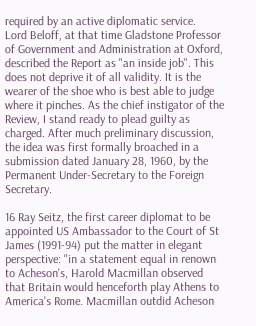required by an active diplomatic service.
Lord Beloff, at that time Gladstone Professor of Government and Administration at Oxford, described the Report as "an inside job". This does not deprive it of all validity. It is the wearer of the shoe who is best able to judge where it pinches. As the chief instigator of the Review, I stand ready to plead guilty as charged. After much preliminary discussion, the idea was first formally broached in a submission dated January 28, 1960, by the Permanent Under-Secretary to the Foreign Secretary.

16 Ray Seitz, the first career diplomat to be appointed US Ambassador to the Court of St James (1991-94) put the matter in elegant perspective: "in a statement equal in renown to Acheson's, Harold Macmillan observed that Britain would henceforth play Athens to America's Rome. Macmillan outdid Acheson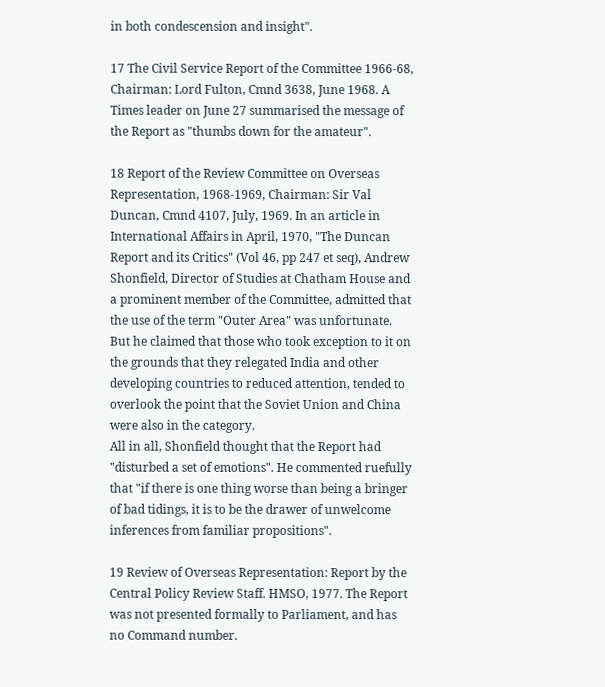in both condescension and insight".

17 The Civil Service Report of the Committee 1966-68, Chairman: Lord Fulton, Cmnd 3638, June 1968. A Times leader on June 27 summarised the message of the Report as "thumbs down for the amateur".

18 Report of the Review Committee on Overseas Representation, 1968-1969, Chairman: Sir Val Duncan, Cmnd 4107, July, 1969. In an article in International Affairs in April, 1970, "The Duncan Report and its Critics" (Vol 46, pp 247 et seq), Andrew Shonfield, Director of Studies at Chatham House and a prominent member of the Committee, admitted that the use of the term "Outer Area" was unfortunate. But he claimed that those who took exception to it on the grounds that they relegated India and other developing countries to reduced attention, tended to overlook the point that the Soviet Union and China were also in the category.
All in all, Shonfield thought that the Report had "disturbed a set of emotions". He commented ruefully that "if there is one thing worse than being a bringer of bad tidings, it is to be the drawer of unwelcome inferences from familiar propositions".

19 Review of Overseas Representation: Report by the Central Policy Review Staff. HMSO, 1977. The Report was not presented formally to Parliament, and has no Command number.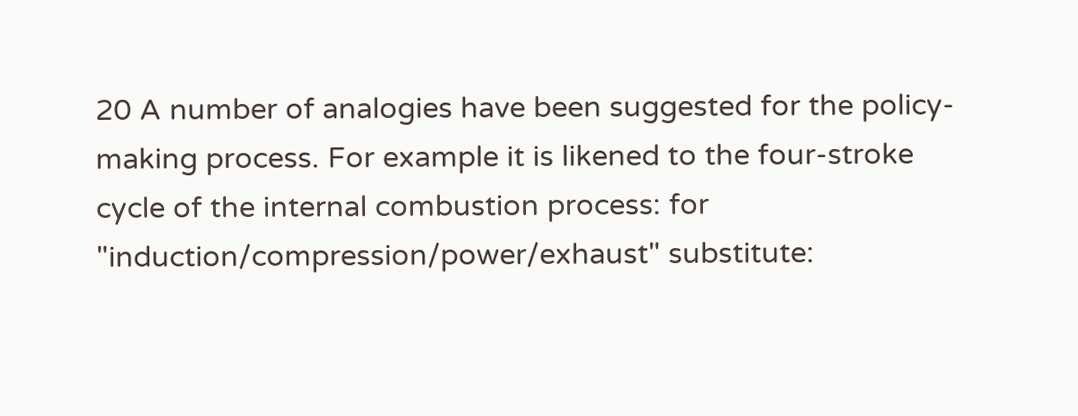20 A number of analogies have been suggested for the policy-making process. For example it is likened to the four-stroke cycle of the internal combustion process: for "induction/compression/power/exhaust" substitute: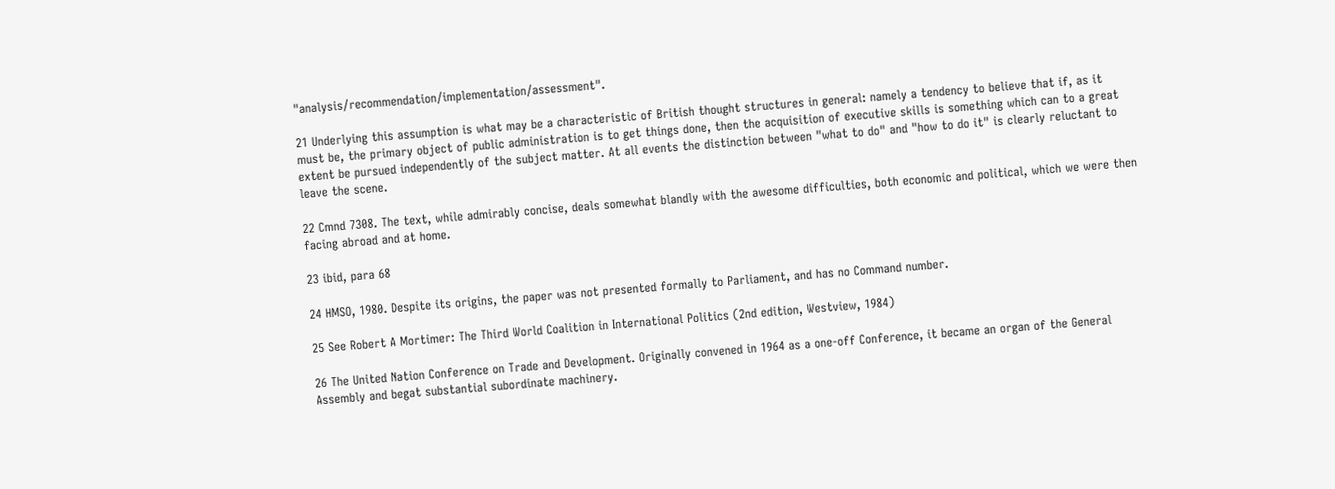"analysis/recommendation/implementation/assessment".

21 Underlying this assumption is what may be a characteristic of British thought structures in general: namely a tendency to believe that if, as it must be, the primary object of public administration is to get things done, then the acquisition of executive skills is something which can to a great extent be pursued independently of the subject matter. At all events the distinction between "what to do" and "how to do it" is clearly reluctant to leave the scene.

22 Cmnd 7308. The text, while admirably concise, deals somewhat blandly with the awesome difficulties, both economic and political, which we were then facing abroad and at home.

23 ibid, para 68

24 HMSO, 1980. Despite its origins, the paper was not presented formally to Parliament, and has no Command number.

25 See Robert A Mortimer: The Third World Coalition in International Politics (2nd edition, Westview, 1984)

26 The United Nation Conference on Trade and Development. Originally convened in 1964 as a one-off Conference, it became an organ of the General Assembly and begat substantial subordinate machinery.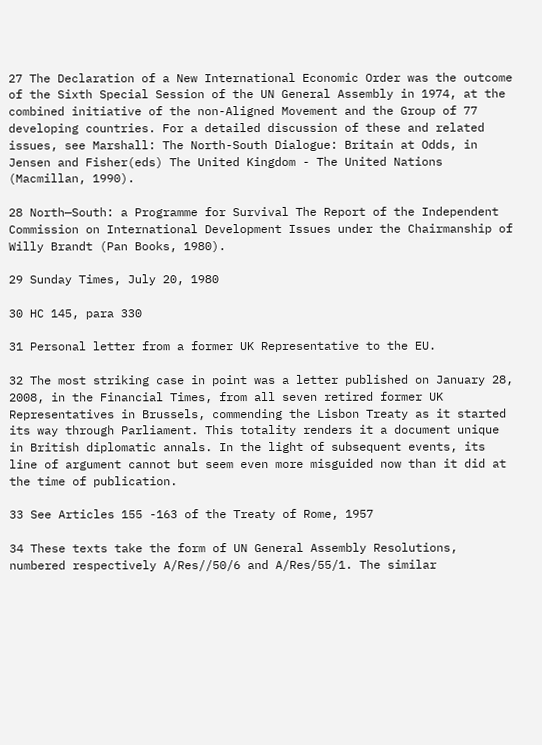27 The Declaration of a New International Economic Order was the outcome of the Sixth Special Session of the UN General Assembly in 1974, at the combined initiative of the non-Aligned Movement and the Group of 77 developing countries. For a detailed discussion of these and related issues, see Marshall: The North-South Dialogue: Britain at Odds, in Jensen and Fisher(eds) The United Kingdom - The United Nations (Macmillan, 1990).

28 North—South: a Programme for Survival The Report of the Independent Commission on International Development Issues under the Chairmanship of Willy Brandt (Pan Books, 1980).

29 Sunday Times, July 20, 1980

30 HC 145, para 330

31 Personal letter from a former UK Representative to the EU.

32 The most striking case in point was a letter published on January 28, 2008, in the Financial Times, from all seven retired former UK Representatives in Brussels, commending the Lisbon Treaty as it started its way through Parliament. This totality renders it a document unique in British diplomatic annals. In the light of subsequent events, its line of argument cannot but seem even more misguided now than it did at the time of publication.

33 See Articles 155 -163 of the Treaty of Rome, 1957

34 These texts take the form of UN General Assembly Resolutions, numbered respectively A/Res//50/6 and A/Res/55/1. The similar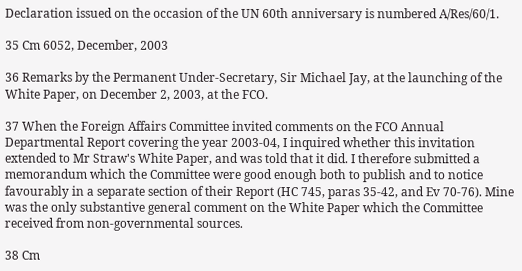Declaration issued on the occasion of the UN 60th anniversary is numbered A/Res/60/1.

35 Cm 6052, December, 2003

36 Remarks by the Permanent Under-Secretary, Sir Michael Jay, at the launching of the White Paper, on December 2, 2003, at the FCO.

37 When the Foreign Affairs Committee invited comments on the FCO Annual Departmental Report covering the year 2003-04, I inquired whether this invitation extended to Mr Straw's White Paper, and was told that it did. I therefore submitted a memorandum which the Committee were good enough both to publish and to notice favourably in a separate section of their Report (HC 745, paras 35-42, and Ev 70-76). Mine was the only substantive general comment on the White Paper which the Committee received from non-governmental sources.

38 Cm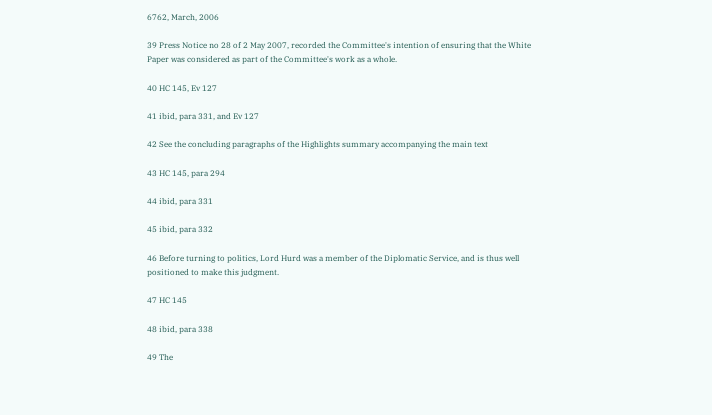6762, March, 2006

39 Press Notice no 28 of 2 May 2007, recorded the Committee's intention of ensuring that the White Paper was considered as part of the Committee's work as a whole.

40 HC 145, Ev 127

41 ibid, para 331, and Ev 127

42 See the concluding paragraphs of the Highlights summary accompanying the main text

43 HC 145, para 294

44 ibid, para 331

45 ibid, para 332

46 Before turning to politics, Lord Hurd was a member of the Diplomatic Service, and is thus well positioned to make this judgment.

47 HC 145

48 ibid, para 338

49 The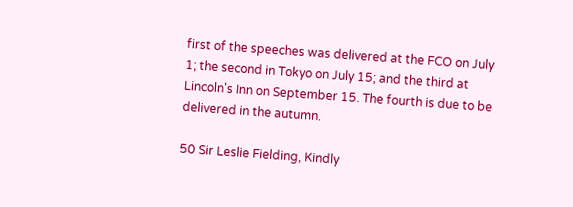first of the speeches was delivered at the FCO on July 1; the second in Tokyo on July 15; and the third at Lincoln's Inn on September 15. The fourth is due to be delivered in the autumn.

50 Sir Leslie Fielding, Kindly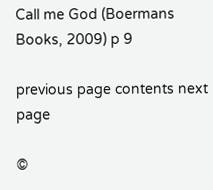Call me God (Boermans Books, 2009) p 9

previous page contents next page

©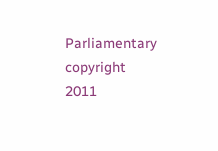Parliamentary copyright 2011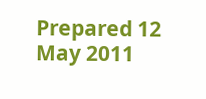Prepared 12 May 2011